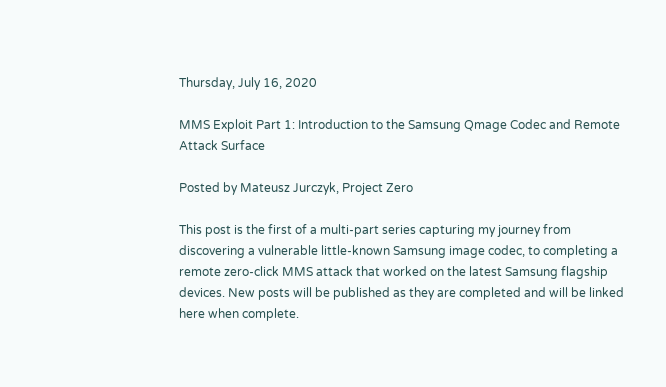Thursday, July 16, 2020

MMS Exploit Part 1: Introduction to the Samsung Qmage Codec and Remote Attack Surface

Posted by Mateusz Jurczyk, Project Zero

This post is the first of a multi-part series capturing my journey from discovering a vulnerable little-known Samsung image codec, to completing a remote zero-click MMS attack that worked on the latest Samsung flagship devices. New posts will be published as they are completed and will be linked here when complete.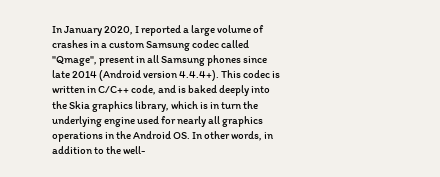In January 2020, I reported a large volume of crashes in a custom Samsung codec called "Qmage", present in all Samsung phones since late 2014 (Android version 4.4.4+). This codec is written in C/C++ code, and is baked deeply into the Skia graphics library, which is in turn the underlying engine used for nearly all graphics operations in the Android OS. In other words, in addition to the well-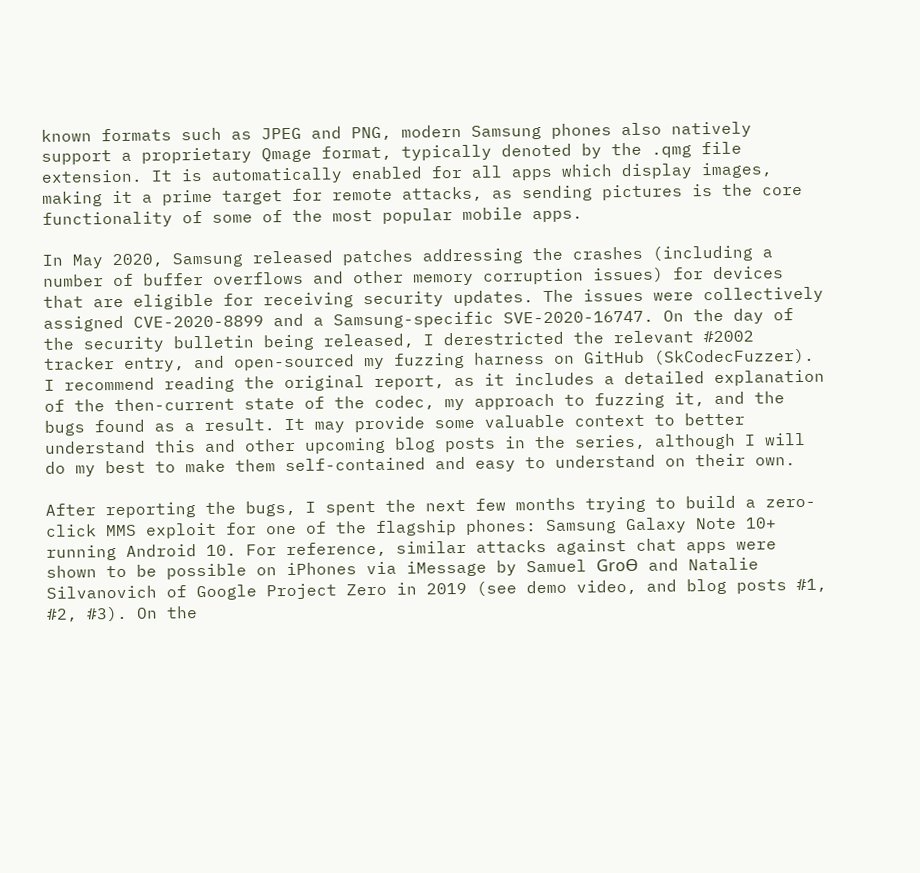known formats such as JPEG and PNG, modern Samsung phones also natively support a proprietary Qmage format, typically denoted by the .qmg file extension. It is automatically enabled for all apps which display images, making it a prime target for remote attacks, as sending pictures is the core functionality of some of the most popular mobile apps.

In May 2020, Samsung released patches addressing the crashes (including a number of buffer overflows and other memory corruption issues) for devices that are eligible for receiving security updates. The issues were collectively assigned CVE-2020-8899 and a Samsung-specific SVE-2020-16747. On the day of the security bulletin being released, I derestricted the relevant #2002 tracker entry, and open-sourced my fuzzing harness on GitHub (SkCodecFuzzer). I recommend reading the original report, as it includes a detailed explanation of the then-current state of the codec, my approach to fuzzing it, and the bugs found as a result. It may provide some valuable context to better understand this and other upcoming blog posts in the series, although I will do my best to make them self-contained and easy to understand on their own.

After reporting the bugs, I spent the next few months trying to build a zero-click MMS exploit for one of the flagship phones: Samsung Galaxy Note 10+ running Android 10. For reference, similar attacks against chat apps were shown to be possible on iPhones via iMessage by Samuel GroƟ and Natalie Silvanovich of Google Project Zero in 2019 (see demo video, and blog posts #1, #2, #3). On the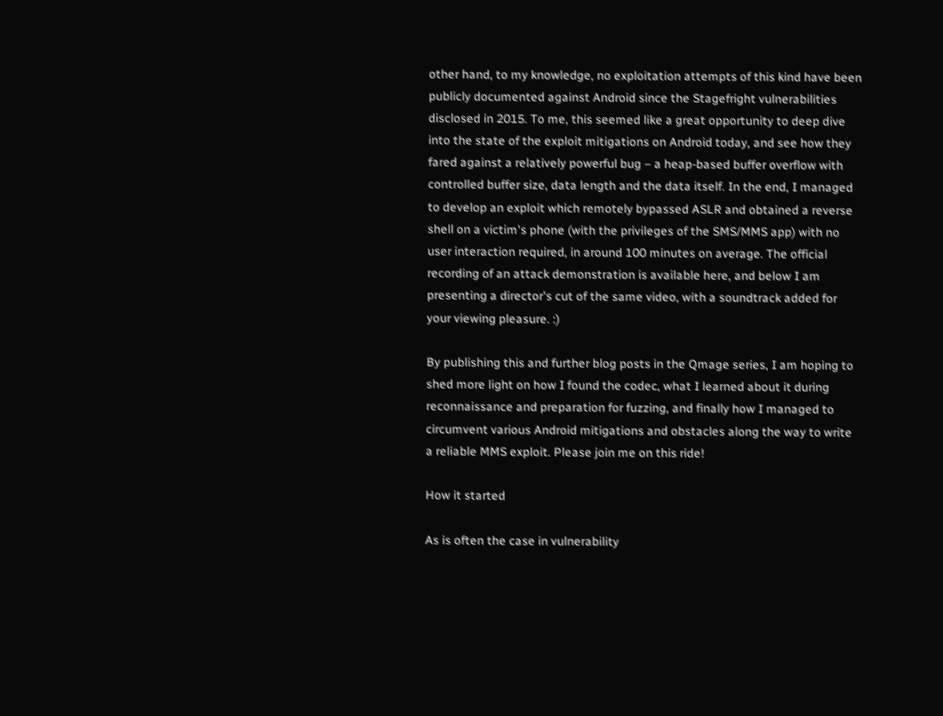other hand, to my knowledge, no exploitation attempts of this kind have been publicly documented against Android since the Stagefright vulnerabilities disclosed in 2015. To me, this seemed like a great opportunity to deep dive into the state of the exploit mitigations on Android today, and see how they fared against a relatively powerful bug – a heap-based buffer overflow with controlled buffer size, data length and the data itself. In the end, I managed to develop an exploit which remotely bypassed ASLR and obtained a reverse shell on a victim's phone (with the privileges of the SMS/MMS app) with no user interaction required, in around 100 minutes on average. The official recording of an attack demonstration is available here, and below I am presenting a director's cut of the same video, with a soundtrack added for your viewing pleasure. :)

By publishing this and further blog posts in the Qmage series, I am hoping to shed more light on how I found the codec, what I learned about it during reconnaissance and preparation for fuzzing, and finally how I managed to circumvent various Android mitigations and obstacles along the way to write a reliable MMS exploit. Please join me on this ride!

How it started

As is often the case in vulnerability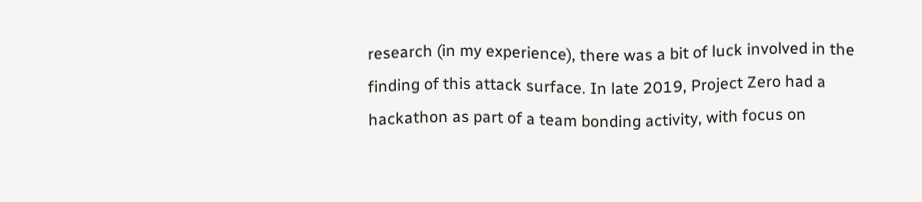research (in my experience), there was a bit of luck involved in the finding of this attack surface. In late 2019, Project Zero had a hackathon as part of a team bonding activity, with focus on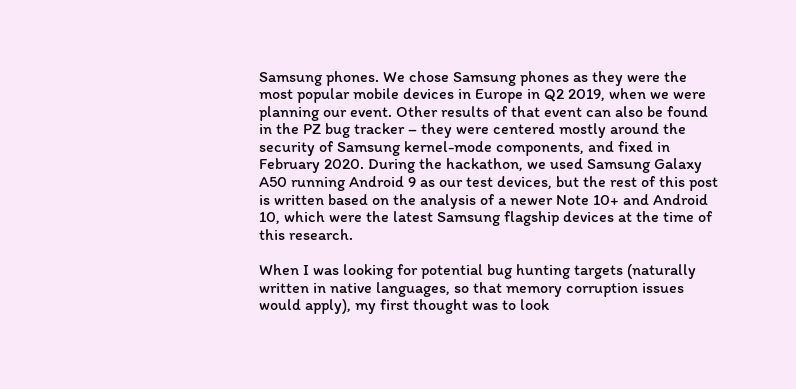Samsung phones. We chose Samsung phones as they were the most popular mobile devices in Europe in Q2 2019, when we were planning our event. Other results of that event can also be found in the PZ bug tracker – they were centered mostly around the security of Samsung kernel-mode components, and fixed in February 2020. During the hackathon, we used Samsung Galaxy A50 running Android 9 as our test devices, but the rest of this post is written based on the analysis of a newer Note 10+ and Android 10, which were the latest Samsung flagship devices at the time of this research.

When I was looking for potential bug hunting targets (naturally written in native languages, so that memory corruption issues would apply), my first thought was to look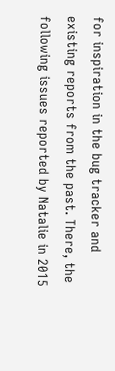for inspiration in the bug tracker and existing reports from the past. There, the following issues reported by Natalie in 2015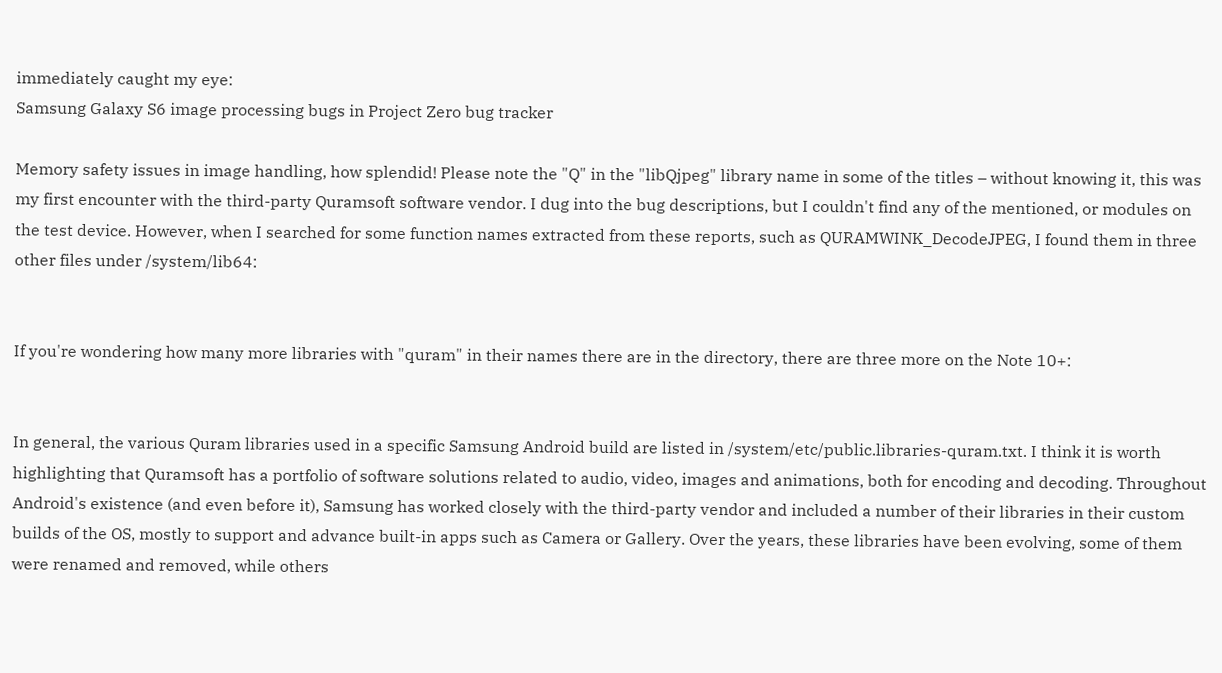immediately caught my eye:
Samsung Galaxy S6 image processing bugs in Project Zero bug tracker

Memory safety issues in image handling, how splendid! Please note the "Q" in the "libQjpeg" library name in some of the titles – without knowing it, this was my first encounter with the third-party Quramsoft software vendor. I dug into the bug descriptions, but I couldn't find any of the mentioned, or modules on the test device. However, when I searched for some function names extracted from these reports, such as QURAMWINK_DecodeJPEG, I found them in three other files under /system/lib64:


If you're wondering how many more libraries with "quram" in their names there are in the directory, there are three more on the Note 10+:


In general, the various Quram libraries used in a specific Samsung Android build are listed in /system/etc/public.libraries-quram.txt. I think it is worth highlighting that Quramsoft has a portfolio of software solutions related to audio, video, images and animations, both for encoding and decoding. Throughout Android's existence (and even before it), Samsung has worked closely with the third-party vendor and included a number of their libraries in their custom builds of the OS, mostly to support and advance built-in apps such as Camera or Gallery. Over the years, these libraries have been evolving, some of them were renamed and removed, while others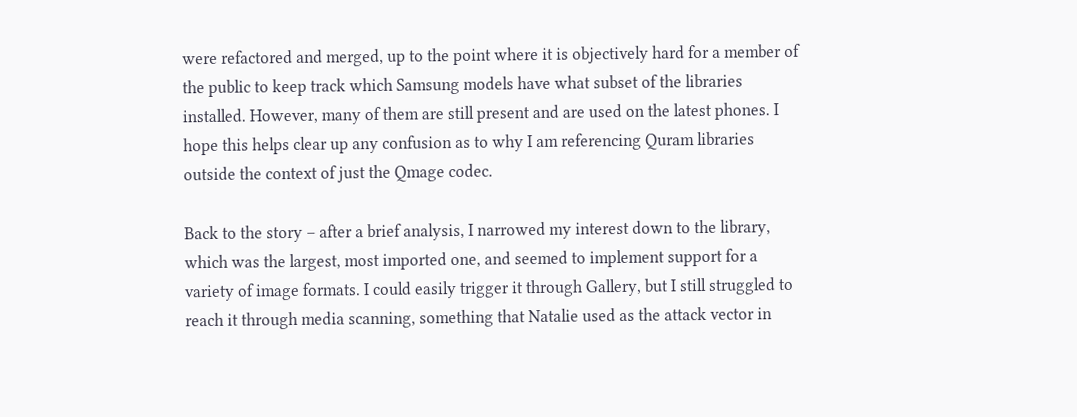were refactored and merged, up to the point where it is objectively hard for a member of the public to keep track which Samsung models have what subset of the libraries installed. However, many of them are still present and are used on the latest phones. I hope this helps clear up any confusion as to why I am referencing Quram libraries outside the context of just the Qmage codec.

Back to the story – after a brief analysis, I narrowed my interest down to the library, which was the largest, most imported one, and seemed to implement support for a variety of image formats. I could easily trigger it through Gallery, but I still struggled to reach it through media scanning, something that Natalie used as the attack vector in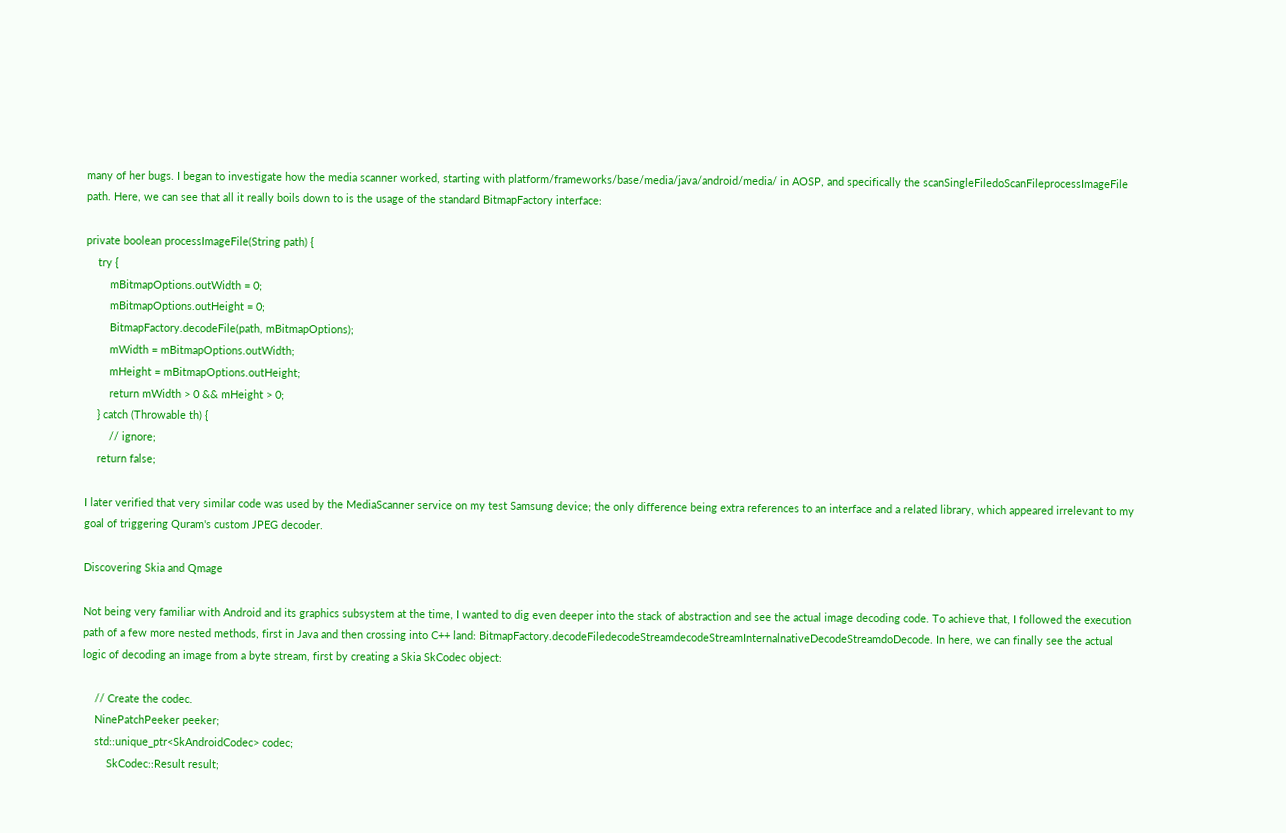many of her bugs. I began to investigate how the media scanner worked, starting with platform/frameworks/base/media/java/android/media/ in AOSP, and specifically the scanSingleFiledoScanFileprocessImageFile path. Here, we can see that all it really boils down to is the usage of the standard BitmapFactory interface:

private boolean processImageFile(String path) {
    try {
        mBitmapOptions.outWidth = 0;
        mBitmapOptions.outHeight = 0;
        BitmapFactory.decodeFile(path, mBitmapOptions);
        mWidth = mBitmapOptions.outWidth;
        mHeight = mBitmapOptions.outHeight;
        return mWidth > 0 && mHeight > 0;
    } catch (Throwable th) {
        // ignore;
    return false;

I later verified that very similar code was used by the MediaScanner service on my test Samsung device; the only difference being extra references to an interface and a related library, which appeared irrelevant to my goal of triggering Quram's custom JPEG decoder.

Discovering Skia and Qmage

Not being very familiar with Android and its graphics subsystem at the time, I wanted to dig even deeper into the stack of abstraction and see the actual image decoding code. To achieve that, I followed the execution path of a few more nested methods, first in Java and then crossing into C++ land: BitmapFactory.decodeFiledecodeStreamdecodeStreamInternalnativeDecodeStreamdoDecode. In here, we can finally see the actual logic of decoding an image from a byte stream, first by creating a Skia SkCodec object:

    // Create the codec.
    NinePatchPeeker peeker;
    std::unique_ptr<SkAndroidCodec> codec;
        SkCodec::Result result;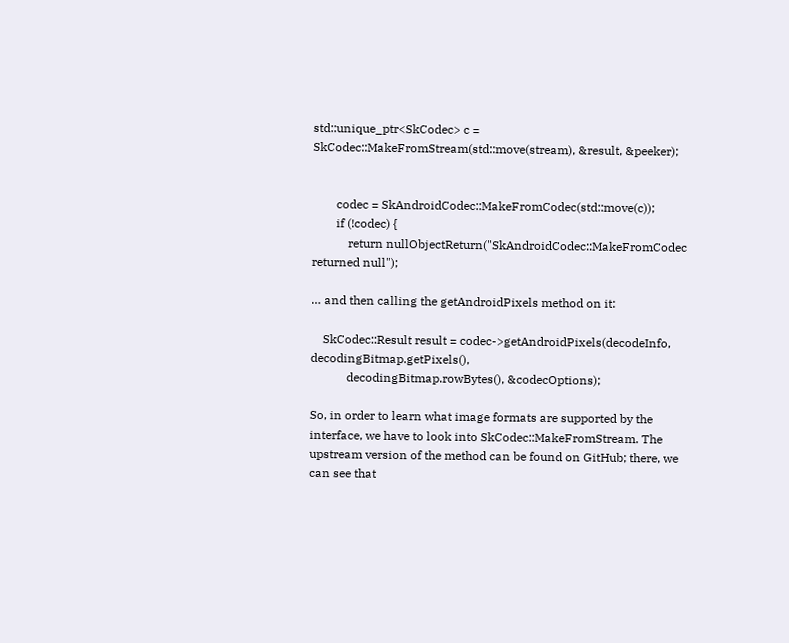std::unique_ptr<SkCodec> c = SkCodec::MakeFromStream(std::move(stream), &result, &peeker);


        codec = SkAndroidCodec::MakeFromCodec(std::move(c));
        if (!codec) {
            return nullObjectReturn("SkAndroidCodec::MakeFromCodec returned null");

… and then calling the getAndroidPixels method on it:

    SkCodec::Result result = codec->getAndroidPixels(decodeInfo, decodingBitmap.getPixels(),
            decodingBitmap.rowBytes(), &codecOptions);

So, in order to learn what image formats are supported by the interface, we have to look into SkCodec::MakeFromStream. The upstream version of the method can be found on GitHub; there, we can see that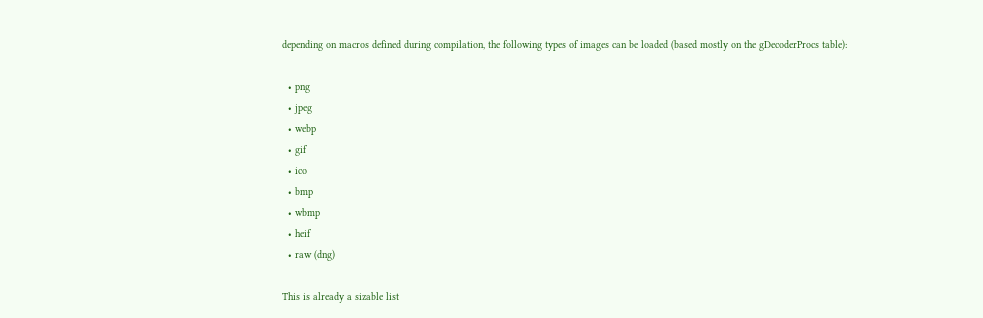depending on macros defined during compilation, the following types of images can be loaded (based mostly on the gDecoderProcs table):

  • png
  • jpeg
  • webp
  • gif
  • ico
  • bmp
  • wbmp
  • heif
  • raw (dng)

This is already a sizable list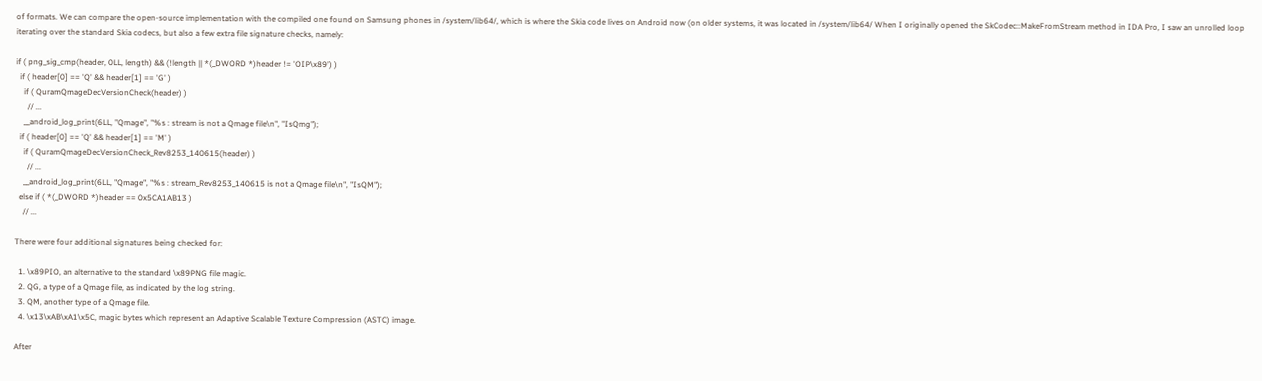of formats. We can compare the open-source implementation with the compiled one found on Samsung phones in /system/lib64/, which is where the Skia code lives on Android now (on older systems, it was located in /system/lib64/ When I originally opened the SkCodec::MakeFromStream method in IDA Pro, I saw an unrolled loop iterating over the standard Skia codecs, but also a few extra file signature checks, namely:

if ( png_sig_cmp(header, 0LL, length) && (!length || *(_DWORD *)header != 'OIP\x89') )
  if ( header[0] == 'Q' && header[1] == 'G' )
    if ( QuramQmageDecVersionCheck(header) )
      // ...
    __android_log_print(6LL, "Qmage", "%s : stream is not a Qmage file\n", "IsQmg");
  if ( header[0] == 'Q' && header[1] == 'M' )
    if ( QuramQmageDecVersionCheck_Rev8253_140615(header) )
      // ...
    __android_log_print(6LL, "Qmage", "%s : stream_Rev8253_140615 is not a Qmage file\n", "IsQM");
  else if ( *(_DWORD *)header == 0x5CA1AB13 )
    // ...

There were four additional signatures being checked for:

  1. \x89PIO, an alternative to the standard \x89PNG file magic.
  2. QG, a type of a Qmage file, as indicated by the log string.
  3. QM, another type of a Qmage file.
  4. \x13\xAB\xA1\x5C, magic bytes which represent an Adaptive Scalable Texture Compression (ASTC) image.

After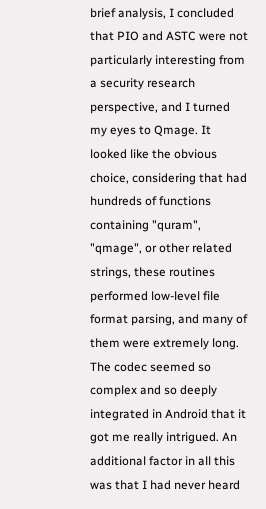brief analysis, I concluded that PIO and ASTC were not particularly interesting from a security research perspective, and I turned my eyes to Qmage. It looked like the obvious choice, considering that had hundreds of functions containing "quram", "qmage", or other related strings, these routines performed low-level file format parsing, and many of them were extremely long. The codec seemed so complex and so deeply integrated in Android that it got me really intrigued. An additional factor in all this was that I had never heard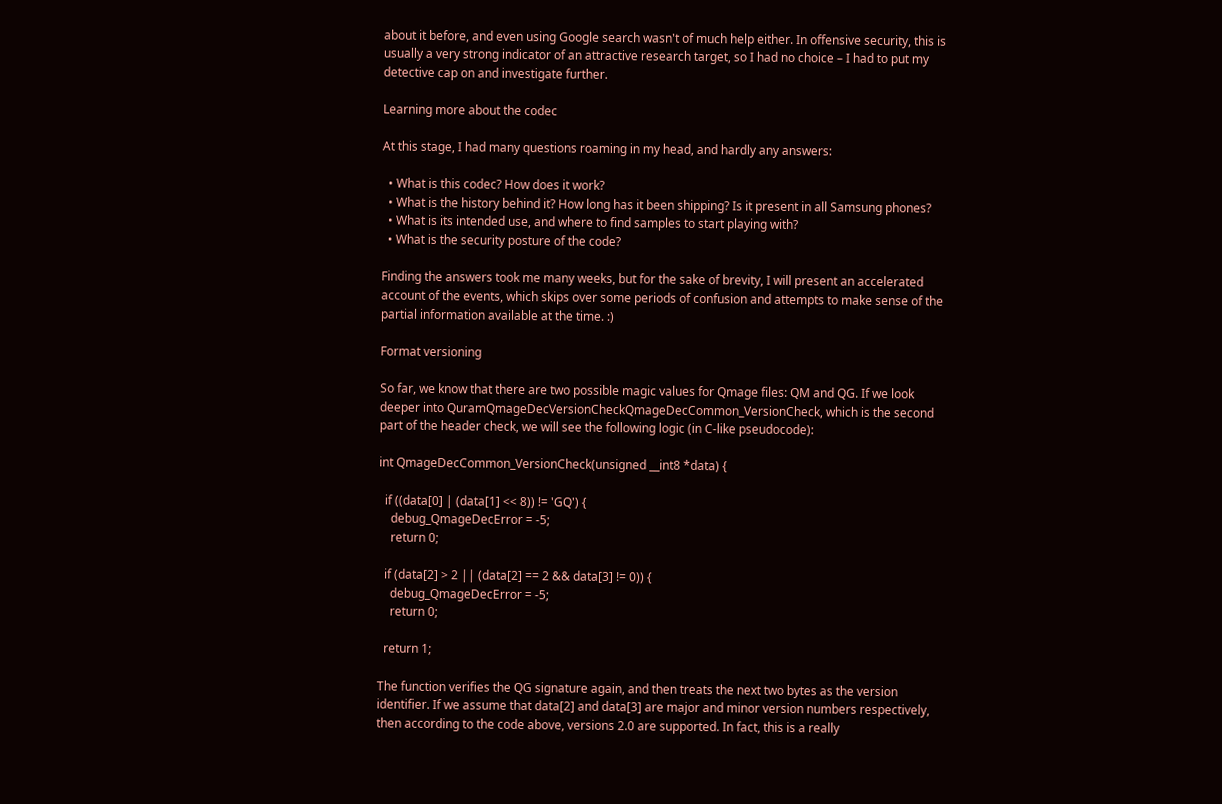about it before, and even using Google search wasn't of much help either. In offensive security, this is usually a very strong indicator of an attractive research target, so I had no choice – I had to put my detective cap on and investigate further.

Learning more about the codec

At this stage, I had many questions roaming in my head, and hardly any answers:

  • What is this codec? How does it work?
  • What is the history behind it? How long has it been shipping? Is it present in all Samsung phones?
  • What is its intended use, and where to find samples to start playing with?
  • What is the security posture of the code?

Finding the answers took me many weeks, but for the sake of brevity, I will present an accelerated account of the events, which skips over some periods of confusion and attempts to make sense of the partial information available at the time. :)

Format versioning

So far, we know that there are two possible magic values for Qmage files: QM and QG. If we look deeper into QuramQmageDecVersionCheckQmageDecCommon_VersionCheck, which is the second part of the header check, we will see the following logic (in C-like pseudocode):

int QmageDecCommon_VersionCheck(unsigned __int8 *data) {

  if ((data[0] | (data[1] << 8)) != 'GQ') {
    debug_QmageDecError = -5;
    return 0;

  if (data[2] > 2 || (data[2] == 2 && data[3] != 0)) {
    debug_QmageDecError = -5;
    return 0;

  return 1;

The function verifies the QG signature again, and then treats the next two bytes as the version identifier. If we assume that data[2] and data[3] are major and minor version numbers respectively, then according to the code above, versions 2.0 are supported. In fact, this is a really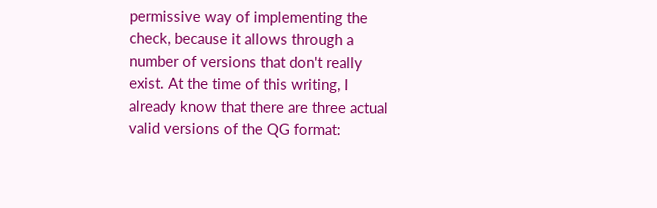permissive way of implementing the check, because it allows through a number of versions that don't really exist. At the time of this writing, I already know that there are three actual valid versions of the QG format: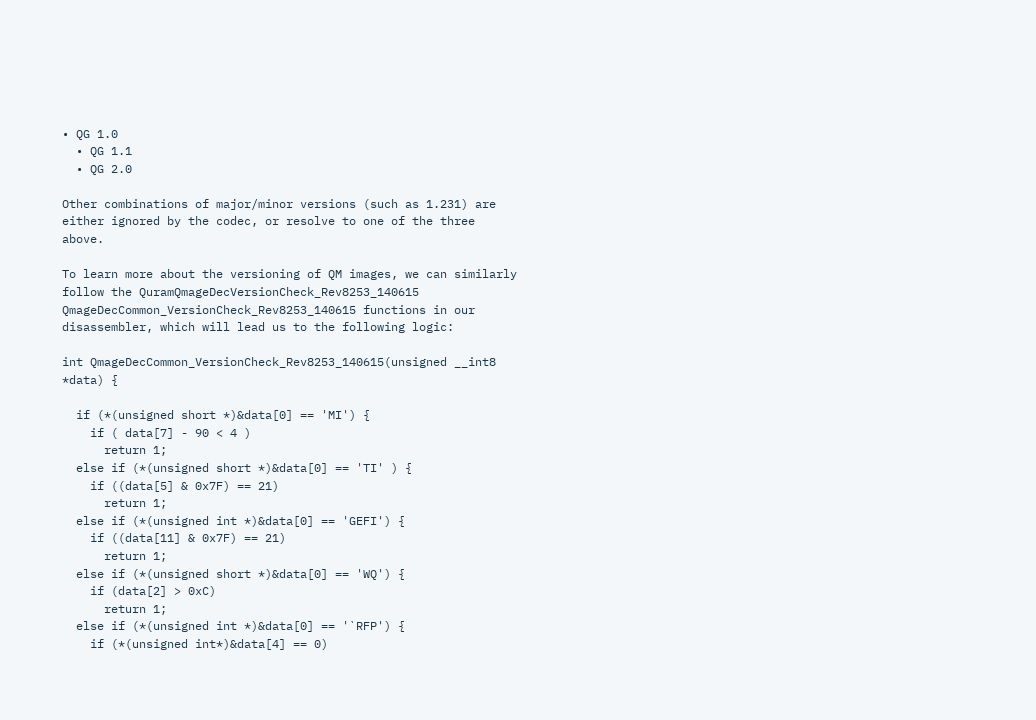• QG 1.0
  • QG 1.1
  • QG 2.0

Other combinations of major/minor versions (such as 1.231) are either ignored by the codec, or resolve to one of the three above.

To learn more about the versioning of QM images, we can similarly follow the QuramQmageDecVersionCheck_Rev8253_140615 QmageDecCommon_VersionCheck_Rev8253_140615 functions in our disassembler, which will lead us to the following logic:

int QmageDecCommon_VersionCheck_Rev8253_140615(unsigned __int8 *data) {

  if (*(unsigned short *)&data[0] == 'MI') {
    if ( data[7] - 90 < 4 )
      return 1;
  else if (*(unsigned short *)&data[0] == 'TI' ) {
    if ((data[5] & 0x7F) == 21)
      return 1;
  else if (*(unsigned int *)&data[0] == 'GEFI') {
    if ((data[11] & 0x7F) == 21)
      return 1;
  else if (*(unsigned short *)&data[0] == 'WQ') {
    if (data[2] > 0xC)
      return 1;
  else if (*(unsigned int *)&data[0] == '`RFP') {
    if (*(unsigned int*)&data[4] == 0)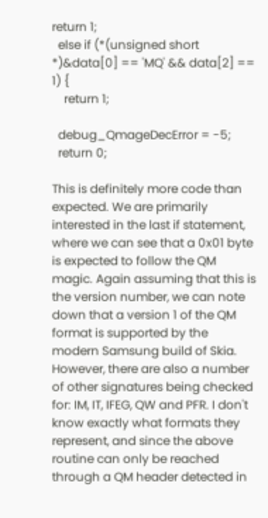return 1;
  else if (*(unsigned short *)&data[0] == 'MQ' && data[2] == 1) {
    return 1;

  debug_QmageDecError = -5;
  return 0;

This is definitely more code than expected. We are primarily interested in the last if statement, where we can see that a 0x01 byte is expected to follow the QM magic. Again assuming that this is the version number, we can note down that a version 1 of the QM format is supported by the modern Samsung build of Skia. However, there are also a number of other signatures being checked for: IM, IT, IFEG, QW and PFR. I don't know exactly what formats they represent, and since the above routine can only be reached through a QM header detected in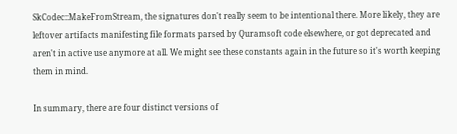SkCodec::MakeFromStream, the signatures don't really seem to be intentional there. More likely, they are leftover artifacts manifesting file formats parsed by Quramsoft code elsewhere, or got deprecated and aren't in active use anymore at all. We might see these constants again in the future so it's worth keeping them in mind.

In summary, there are four distinct versions of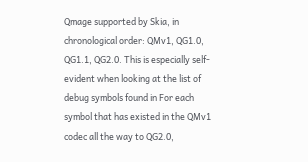Qmage supported by Skia, in chronological order: QMv1, QG1.0, QG1.1, QG2.0. This is especially self-evident when looking at the list of debug symbols found in For each symbol that has existed in the QMv1 codec all the way to QG2.0,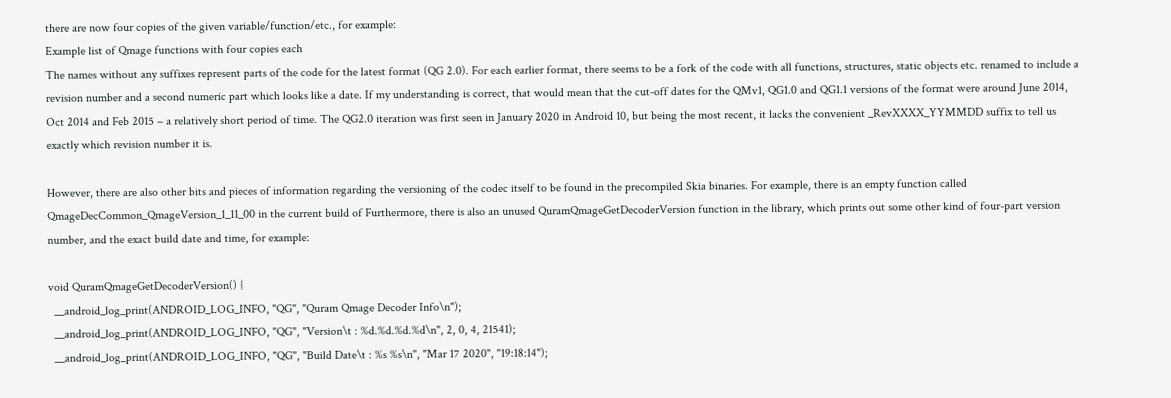there are now four copies of the given variable/function/etc., for example:
Example list of Qmage functions with four copies each
The names without any suffixes represent parts of the code for the latest format (QG 2.0). For each earlier format, there seems to be a fork of the code with all functions, structures, static objects etc. renamed to include a revision number and a second numeric part which looks like a date. If my understanding is correct, that would mean that the cut-off dates for the QMv1, QG1.0 and QG1.1 versions of the format were around June 2014, Oct 2014 and Feb 2015 – a relatively short period of time. The QG2.0 iteration was first seen in January 2020 in Android 10, but being the most recent, it lacks the convenient _RevXXXX_YYMMDD suffix to tell us exactly which revision number it is.

However, there are also other bits and pieces of information regarding the versioning of the codec itself to be found in the precompiled Skia binaries. For example, there is an empty function called QmageDecCommon_QmageVersion_1_11_00 in the current build of Furthermore, there is also an unused QuramQmageGetDecoderVersion function in the library, which prints out some other kind of four-part version number, and the exact build date and time, for example:

void QuramQmageGetDecoderVersion() {
  __android_log_print(ANDROID_LOG_INFO, "QG", "Quram Qmage Decoder Info\n");
  __android_log_print(ANDROID_LOG_INFO, "QG", "Version\t : %d.%d.%d.%d\n", 2, 0, 4, 21541);
  __android_log_print(ANDROID_LOG_INFO, "QG", "Build Date\t : %s %s\n", "Mar 17 2020", "19:18:14");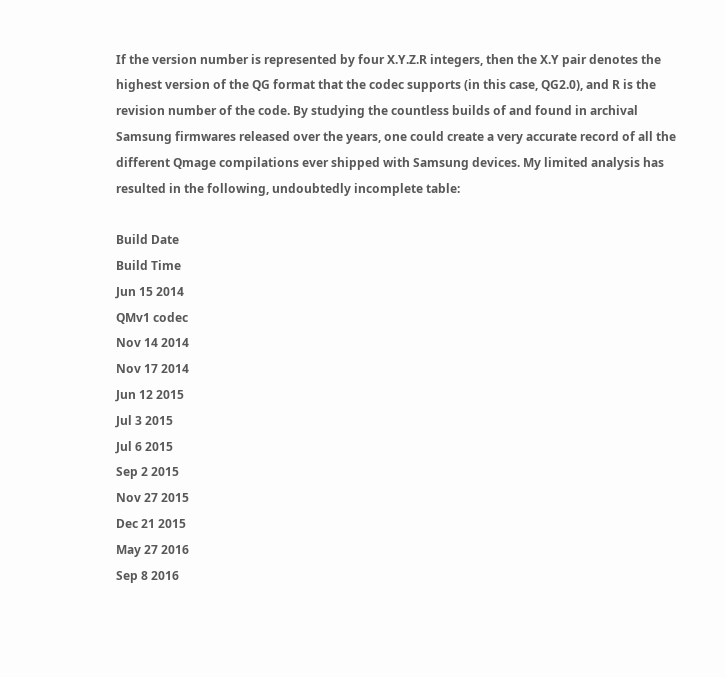If the version number is represented by four X.Y.Z.R integers, then the X.Y pair denotes the highest version of the QG format that the codec supports (in this case, QG2.0), and R is the revision number of the code. By studying the countless builds of and found in archival Samsung firmwares released over the years, one could create a very accurate record of all the different Qmage compilations ever shipped with Samsung devices. My limited analysis has resulted in the following, undoubtedly incomplete table:

Build Date
Build Time
Jun 15 2014
QMv1 codec
Nov 14 2014
Nov 17 2014
Jun 12 2015
Jul 3 2015
Jul 6 2015
Sep 2 2015
Nov 27 2015
Dec 21 2015
May 27 2016
Sep 8 2016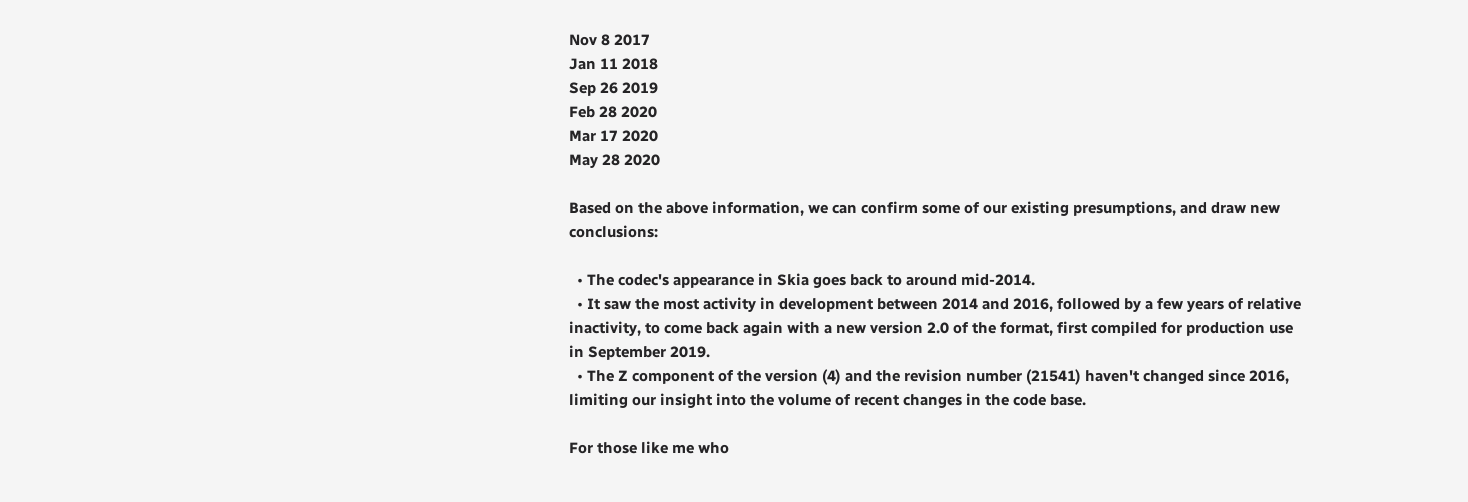Nov 8 2017
Jan 11 2018
Sep 26 2019
Feb 28 2020
Mar 17 2020
May 28 2020

Based on the above information, we can confirm some of our existing presumptions, and draw new conclusions:

  • The codec's appearance in Skia goes back to around mid-2014.
  • It saw the most activity in development between 2014 and 2016, followed by a few years of relative inactivity, to come back again with a new version 2.0 of the format, first compiled for production use in September 2019.
  • The Z component of the version (4) and the revision number (21541) haven't changed since 2016, limiting our insight into the volume of recent changes in the code base.

For those like me who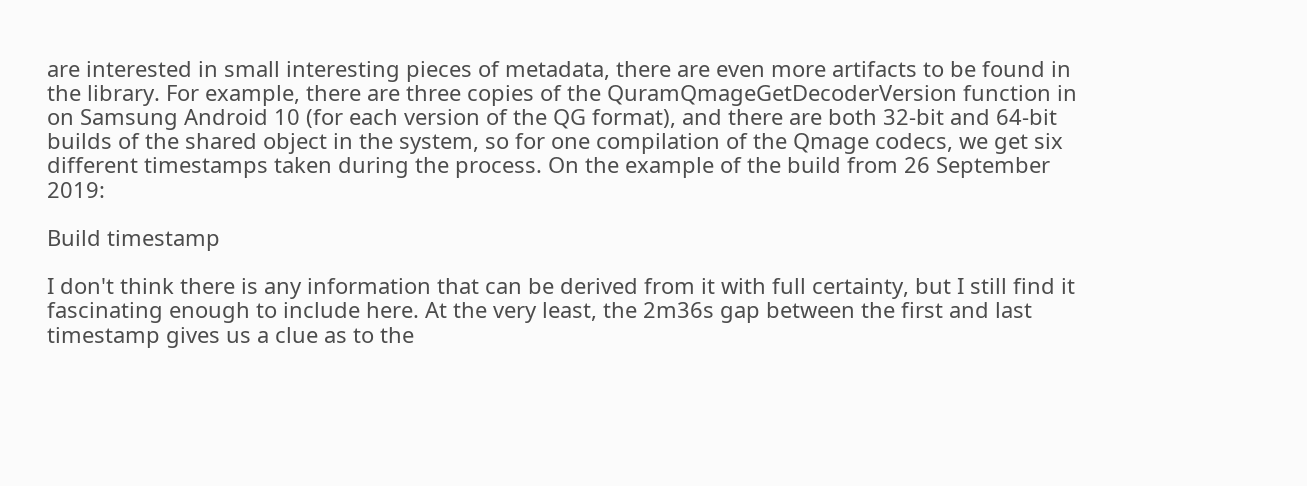are interested in small interesting pieces of metadata, there are even more artifacts to be found in the library. For example, there are three copies of the QuramQmageGetDecoderVersion function in on Samsung Android 10 (for each version of the QG format), and there are both 32-bit and 64-bit builds of the shared object in the system, so for one compilation of the Qmage codecs, we get six different timestamps taken during the process. On the example of the build from 26 September 2019:

Build timestamp

I don't think there is any information that can be derived from it with full certainty, but I still find it fascinating enough to include here. At the very least, the 2m36s gap between the first and last timestamp gives us a clue as to the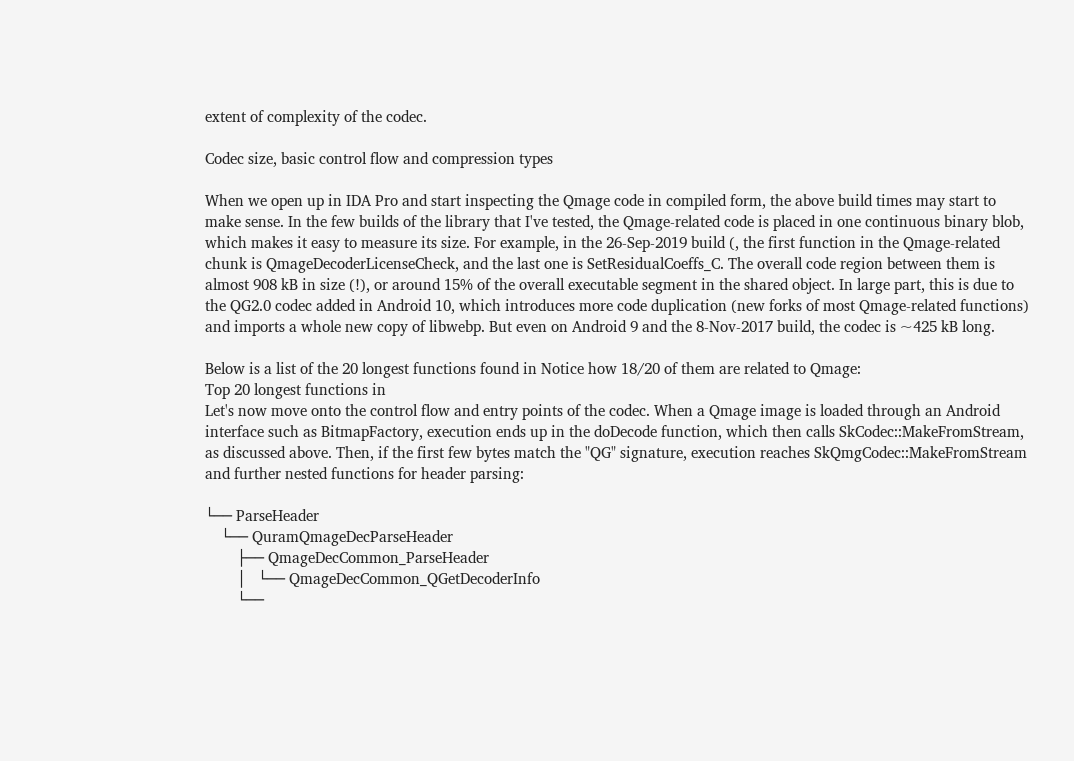extent of complexity of the codec.

Codec size, basic control flow and compression types

When we open up in IDA Pro and start inspecting the Qmage code in compiled form, the above build times may start to make sense. In the few builds of the library that I've tested, the Qmage-related code is placed in one continuous binary blob, which makes it easy to measure its size. For example, in the 26-Sep-2019 build (, the first function in the Qmage-related chunk is QmageDecoderLicenseCheck, and the last one is SetResidualCoeffs_C. The overall code region between them is almost 908 kB in size (!), or around 15% of the overall executable segment in the shared object. In large part, this is due to the QG2.0 codec added in Android 10, which introduces more code duplication (new forks of most Qmage-related functions) and imports a whole new copy of libwebp. But even on Android 9 and the 8-Nov-2017 build, the codec is ~425 kB long.

Below is a list of the 20 longest functions found in Notice how 18/20 of them are related to Qmage:
Top 20 longest functions in
Let's now move onto the control flow and entry points of the codec. When a Qmage image is loaded through an Android interface such as BitmapFactory, execution ends up in the doDecode function, which then calls SkCodec::MakeFromStream, as discussed above. Then, if the first few bytes match the "QG" signature, execution reaches SkQmgCodec::MakeFromStream and further nested functions for header parsing:

└── ParseHeader
    └── QuramQmageDecParseHeader
        ├── QmageDecCommon_ParseHeader
        │   └── QmageDecCommon_QGetDecoderInfo
        └──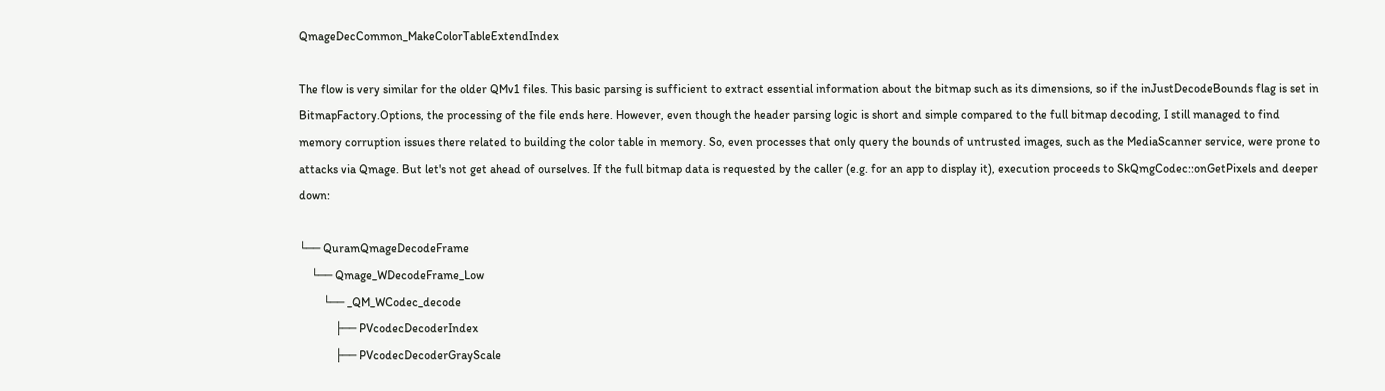QmageDecCommon_MakeColorTableExtendIndex

The flow is very similar for the older QMv1 files. This basic parsing is sufficient to extract essential information about the bitmap such as its dimensions, so if the inJustDecodeBounds flag is set in BitmapFactory.Options, the processing of the file ends here. However, even though the header parsing logic is short and simple compared to the full bitmap decoding, I still managed to find memory corruption issues there related to building the color table in memory. So, even processes that only query the bounds of untrusted images, such as the MediaScanner service, were prone to attacks via Qmage. But let's not get ahead of ourselves. If the full bitmap data is requested by the caller (e.g. for an app to display it), execution proceeds to SkQmgCodec::onGetPixels and deeper down:

└── QuramQmageDecodeFrame
    └── Qmage_WDecodeFrame_Low
        └── _QM_WCodec_decode
            ├── PVcodecDecoderIndex
            ├── PVcodecDecoderGrayScale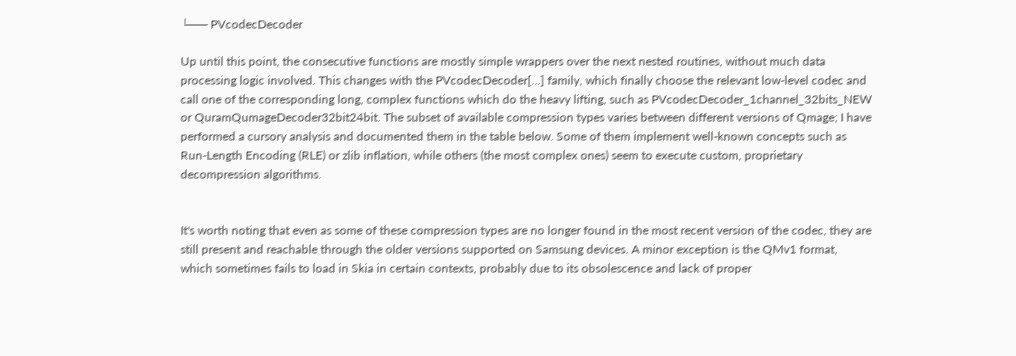└── PVcodecDecoder

Up until this point, the consecutive functions are mostly simple wrappers over the next nested routines, without much data processing logic involved. This changes with the PVcodecDecoder[...] family, which finally choose the relevant low-level codec and call one of the corresponding long, complex functions which do the heavy lifting, such as PVcodecDecoder_1channel_32bits_NEW or QuramQumageDecoder32bit24bit. The subset of available compression types varies between different versions of Qmage; I have performed a cursory analysis and documented them in the table below. Some of them implement well-known concepts such as Run-Length Encoding (RLE) or zlib inflation, while others (the most complex ones) seem to execute custom, proprietary decompression algorithms.


It's worth noting that even as some of these compression types are no longer found in the most recent version of the codec, they are still present and reachable through the older versions supported on Samsung devices. A minor exception is the QMv1 format, which sometimes fails to load in Skia in certain contexts, probably due to its obsolescence and lack of proper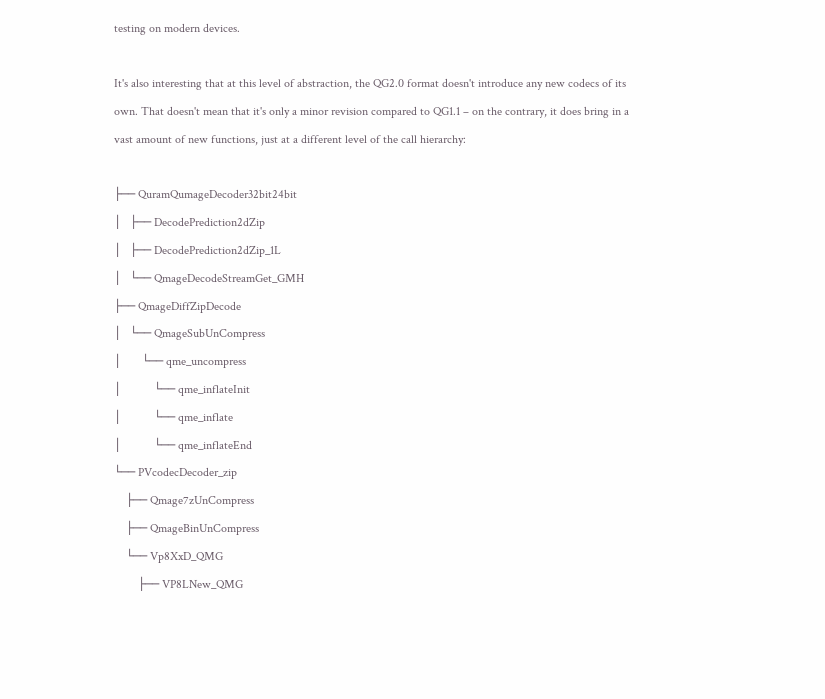testing on modern devices.

It's also interesting that at this level of abstraction, the QG2.0 format doesn't introduce any new codecs of its own. That doesn't mean that it's only a minor revision compared to QG1.1 – on the contrary, it does bring in a vast amount of new functions, just at a different level of the call hierarchy:

├── QuramQumageDecoder32bit24bit
│   ├── DecodePrediction2dZip
│   ├── DecodePrediction2dZip_1L
│   └── QmageDecodeStreamGet_GMH
├── QmageDiffZipDecode
│   └── QmageSubUnCompress
│       └── qme_uncompress
│           └── qme_inflateInit
│           └── qme_inflate
│           └── qme_inflateEnd
└── PVcodecDecoder_zip
    ├── Qmage7zUnCompress
    ├── QmageBinUnCompress
    └── Vp8XxD_QMG
        ├── VP8LNew_QMG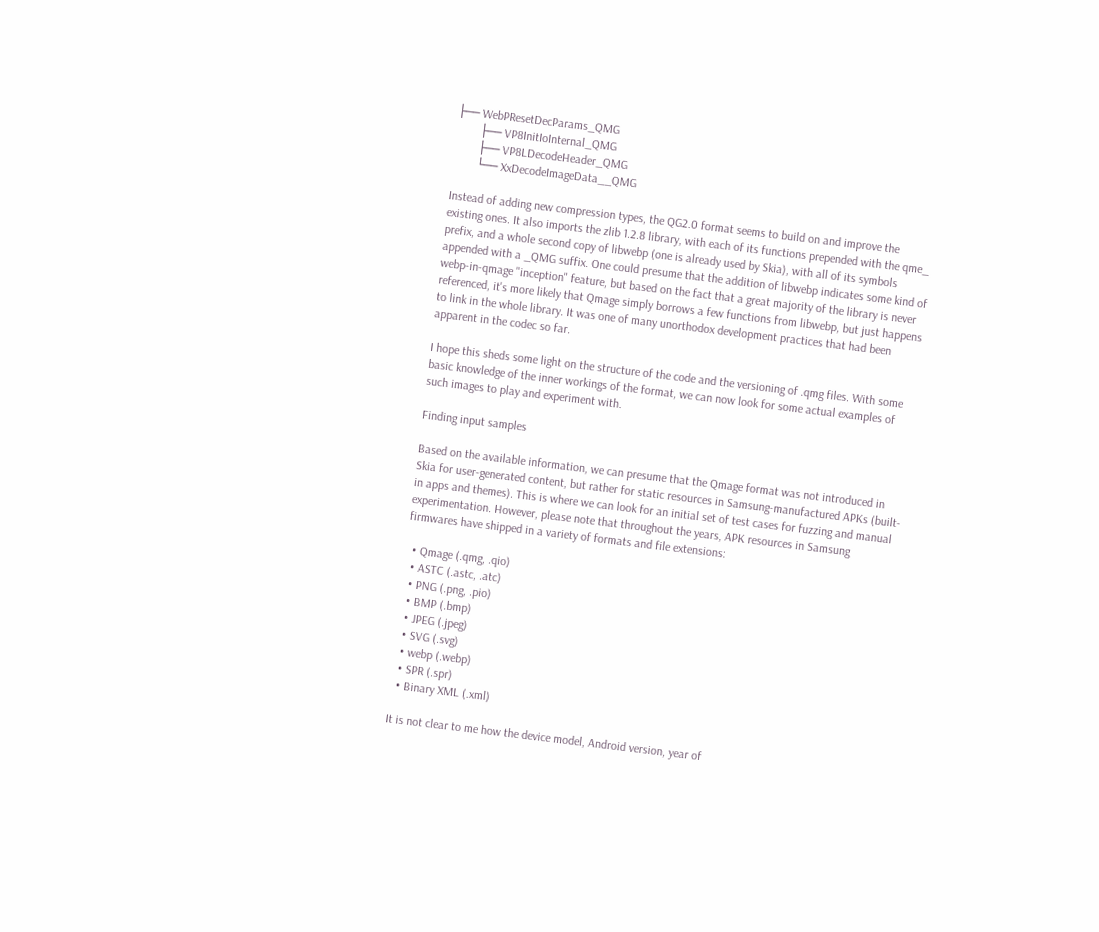├── WebPResetDecParams_QMG
        ├── VP8InitIoInternal_QMG
        ├── VP8LDecodeHeader_QMG
        └── XxDecodeImageData__QMG

Instead of adding new compression types, the QG2.0 format seems to build on and improve the existing ones. It also imports the zlib 1.2.8 library, with each of its functions prepended with the qme_ prefix, and a whole second copy of libwebp (one is already used by Skia), with all of its symbols appended with a _QMG suffix. One could presume that the addition of libwebp indicates some kind of webp-in-qmage "inception" feature, but based on the fact that a great majority of the library is never referenced, it's more likely that Qmage simply borrows a few functions from libwebp, but just happens to link in the whole library. It was one of many unorthodox development practices that had been apparent in the codec so far.

I hope this sheds some light on the structure of the code and the versioning of .qmg files. With some basic knowledge of the inner workings of the format, we can now look for some actual examples of such images to play and experiment with.

Finding input samples

Based on the available information, we can presume that the Qmage format was not introduced in Skia for user-generated content, but rather for static resources in Samsung-manufactured APKs (built-in apps and themes). This is where we can look for an initial set of test cases for fuzzing and manual experimentation. However, please note that throughout the years, APK resources in Samsung firmwares have shipped in a variety of formats and file extensions:

  • Qmage (.qmg, .qio)
  • ASTC (.astc, .atc)
  • PNG (.png, .pio)
  • BMP (.bmp)
  • JPEG (.jpeg)
  • SVG (.svg)
  • webp (.webp)
  • SPR (.spr)
  • Binary XML (.xml)

It is not clear to me how the device model, Android version, year of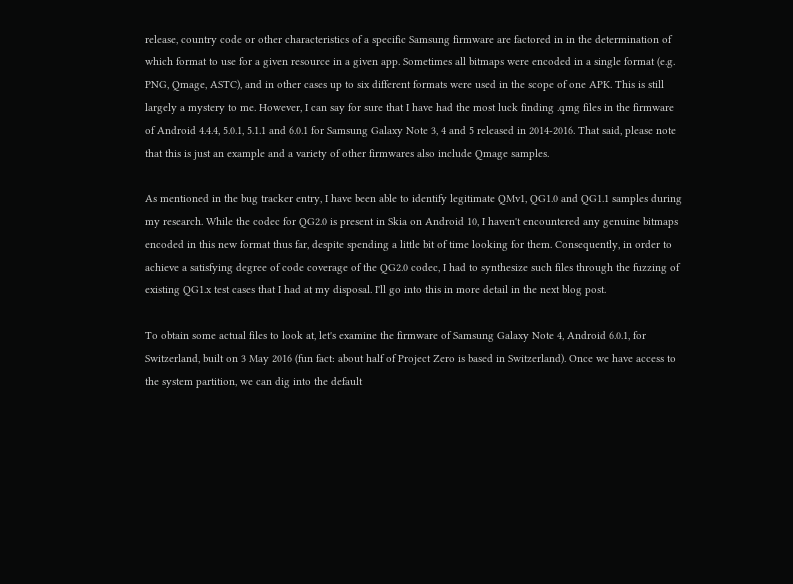release, country code or other characteristics of a specific Samsung firmware are factored in in the determination of which format to use for a given resource in a given app. Sometimes all bitmaps were encoded in a single format (e.g. PNG, Qmage, ASTC), and in other cases up to six different formats were used in the scope of one APK. This is still largely a mystery to me. However, I can say for sure that I have had the most luck finding .qmg files in the firmware of Android 4.4.4, 5.0.1, 5.1.1 and 6.0.1 for Samsung Galaxy Note 3, 4 and 5 released in 2014-2016. That said, please note that this is just an example and a variety of other firmwares also include Qmage samples.

As mentioned in the bug tracker entry, I have been able to identify legitimate QMv1, QG1.0 and QG1.1 samples during my research. While the codec for QG2.0 is present in Skia on Android 10, I haven't encountered any genuine bitmaps encoded in this new format thus far, despite spending a little bit of time looking for them. Consequently, in order to achieve a satisfying degree of code coverage of the QG2.0 codec, I had to synthesize such files through the fuzzing of existing QG1.x test cases that I had at my disposal. I'll go into this in more detail in the next blog post.

To obtain some actual files to look at, let's examine the firmware of Samsung Galaxy Note 4, Android 6.0.1, for Switzerland, built on 3 May 2016 (fun fact: about half of Project Zero is based in Switzerland). Once we have access to the system partition, we can dig into the default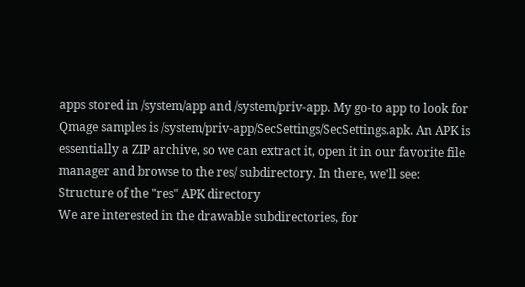apps stored in /system/app and /system/priv-app. My go-to app to look for Qmage samples is /system/priv-app/SecSettings/SecSettings.apk. An APK is essentially a ZIP archive, so we can extract it, open it in our favorite file manager and browse to the res/ subdirectory. In there, we'll see:
Structure of the "res" APK directory
We are interested in the drawable subdirectories, for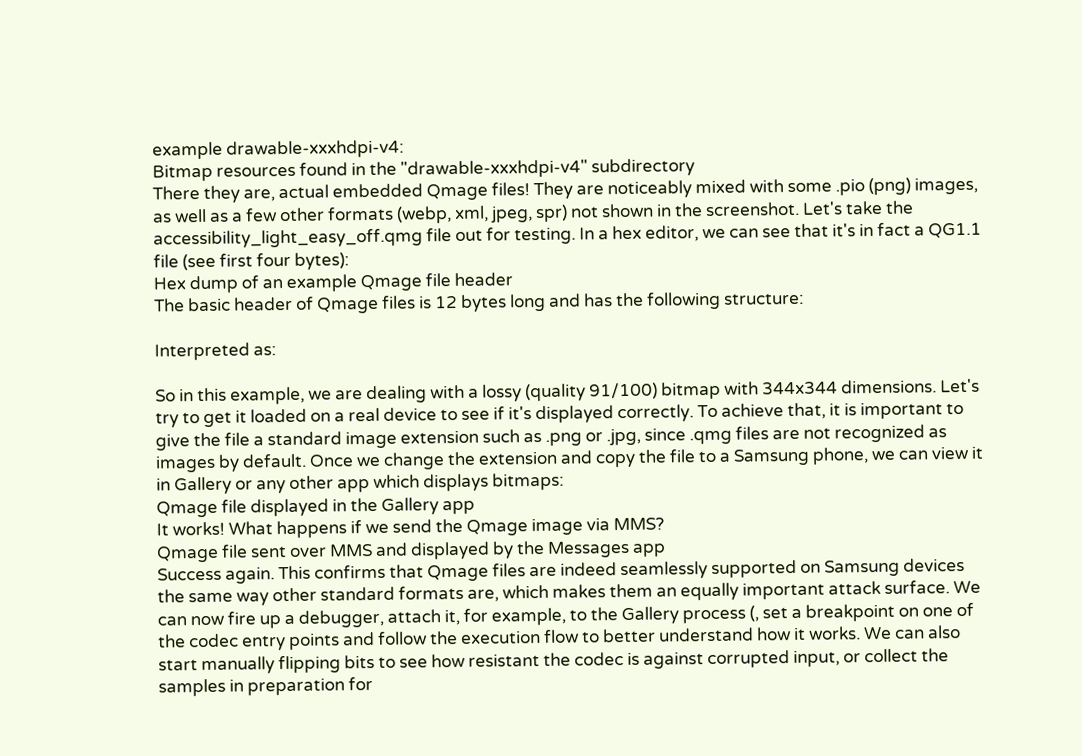example drawable-xxxhdpi-v4:
Bitmap resources found in the "drawable-xxxhdpi-v4" subdirectory
There they are, actual embedded Qmage files! They are noticeably mixed with some .pio (png) images, as well as a few other formats (webp, xml, jpeg, spr) not shown in the screenshot. Let's take the accessibility_light_easy_off.qmg file out for testing. In a hex editor, we can see that it's in fact a QG1.1 file (see first four bytes):
Hex dump of an example Qmage file header
The basic header of Qmage files is 12 bytes long and has the following structure:

Interpreted as:

So in this example, we are dealing with a lossy (quality 91/100) bitmap with 344x344 dimensions. Let's try to get it loaded on a real device to see if it's displayed correctly. To achieve that, it is important to give the file a standard image extension such as .png or .jpg, since .qmg files are not recognized as images by default. Once we change the extension and copy the file to a Samsung phone, we can view it in Gallery or any other app which displays bitmaps:
Qmage file displayed in the Gallery app
It works! What happens if we send the Qmage image via MMS?
Qmage file sent over MMS and displayed by the Messages app
Success again. This confirms that Qmage files are indeed seamlessly supported on Samsung devices the same way other standard formats are, which makes them an equally important attack surface. We can now fire up a debugger, attach it, for example, to the Gallery process (, set a breakpoint on one of the codec entry points and follow the execution flow to better understand how it works. We can also start manually flipping bits to see how resistant the codec is against corrupted input, or collect the samples in preparation for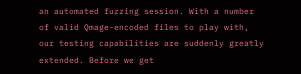an automated fuzzing session. With a number of valid Qmage-encoded files to play with, our testing capabilities are suddenly greatly extended. Before we get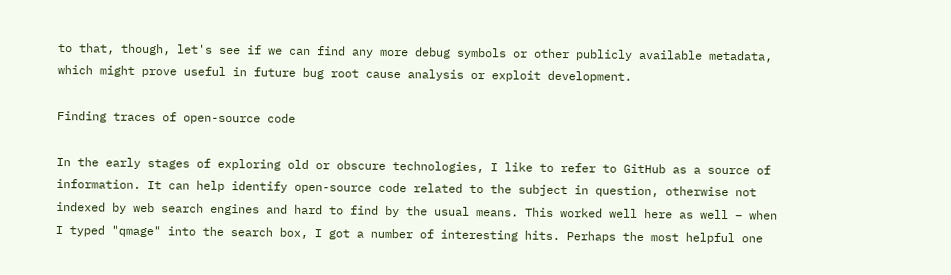to that, though, let's see if we can find any more debug symbols or other publicly available metadata, which might prove useful in future bug root cause analysis or exploit development.

Finding traces of open-source code

In the early stages of exploring old or obscure technologies, I like to refer to GitHub as a source of information. It can help identify open-source code related to the subject in question, otherwise not indexed by web search engines and hard to find by the usual means. This worked well here as well – when I typed "qmage" into the search box, I got a number of interesting hits. Perhaps the most helpful one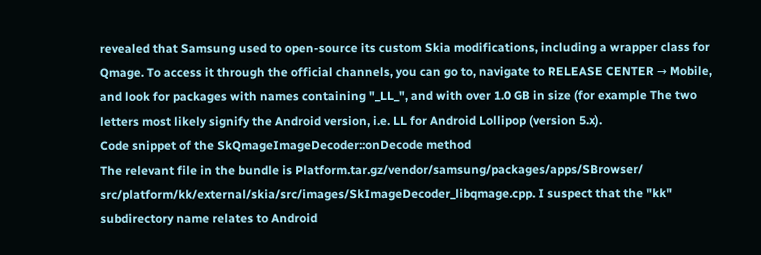revealed that Samsung used to open-source its custom Skia modifications, including a wrapper class for Qmage. To access it through the official channels, you can go to, navigate to RELEASE CENTER → Mobile, and look for packages with names containing "_LL_", and with over 1.0 GB in size (for example The two letters most likely signify the Android version, i.e. LL for Android Lollipop (version 5.x).
Code snippet of the SkQmageImageDecoder::onDecode method
The relevant file in the bundle is Platform.tar.gz/vendor/samsung/packages/apps/SBrowser/
src/platform/kk/external/skia/src/images/SkImageDecoder_libqmage.cpp. I suspect that the "kk" subdirectory name relates to Android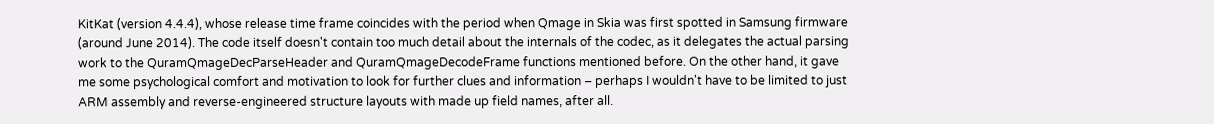KitKat (version 4.4.4), whose release time frame coincides with the period when Qmage in Skia was first spotted in Samsung firmware (around June 2014). The code itself doesn't contain too much detail about the internals of the codec, as it delegates the actual parsing work to the QuramQmageDecParseHeader and QuramQmageDecodeFrame functions mentioned before. On the other hand, it gave me some psychological comfort and motivation to look for further clues and information – perhaps I wouldn't have to be limited to just ARM assembly and reverse-engineered structure layouts with made up field names, after all.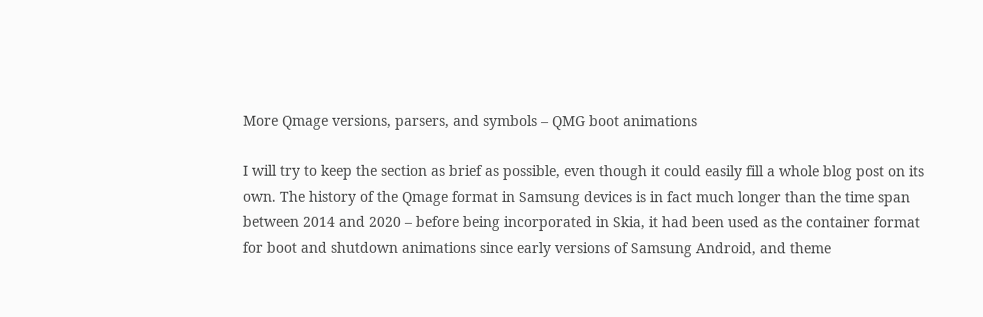More Qmage versions, parsers, and symbols – QMG boot animations

I will try to keep the section as brief as possible, even though it could easily fill a whole blog post on its own. The history of the Qmage format in Samsung devices is in fact much longer than the time span between 2014 and 2020 – before being incorporated in Skia, it had been used as the container format for boot and shutdown animations since early versions of Samsung Android, and theme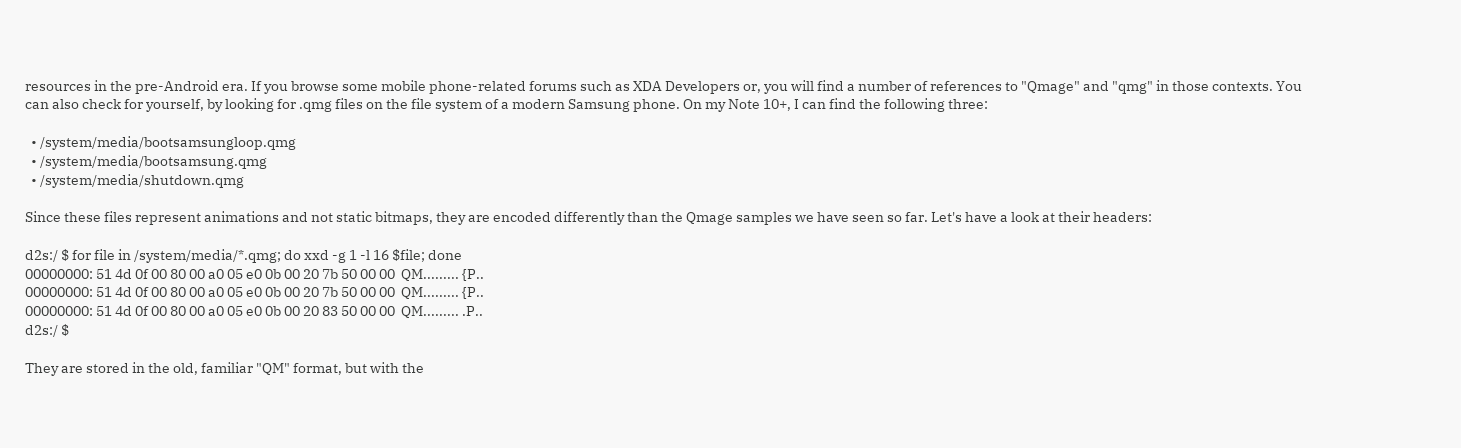resources in the pre-Android era. If you browse some mobile phone-related forums such as XDA Developers or, you will find a number of references to "Qmage" and "qmg" in those contexts. You can also check for yourself, by looking for .qmg files on the file system of a modern Samsung phone. On my Note 10+, I can find the following three:

  • /system/media/bootsamsungloop.qmg
  • /system/media/bootsamsung.qmg
  • /system/media/shutdown.qmg

Since these files represent animations and not static bitmaps, they are encoded differently than the Qmage samples we have seen so far. Let's have a look at their headers:

d2s:/ $ for file in /system/media/*.qmg; do xxd -g 1 -l 16 $file; done
00000000: 51 4d 0f 00 80 00 a0 05 e0 0b 00 20 7b 50 00 00  QM......... {P..
00000000: 51 4d 0f 00 80 00 a0 05 e0 0b 00 20 7b 50 00 00  QM......... {P..
00000000: 51 4d 0f 00 80 00 a0 05 e0 0b 00 20 83 50 00 00  QM......... .P..
d2s:/ $

They are stored in the old, familiar "QM" format, but with the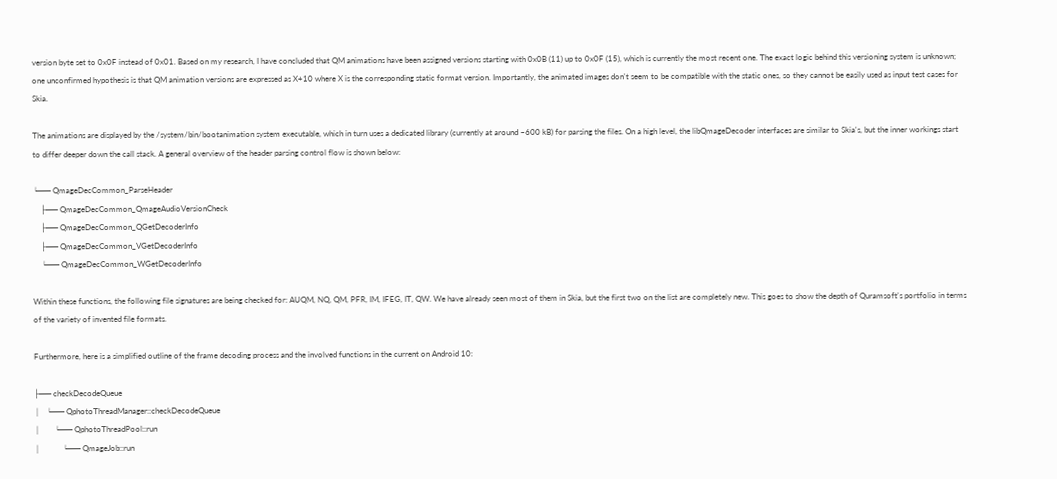version byte set to 0x0F instead of 0x01. Based on my research, I have concluded that QM animations have been assigned versions starting with 0x0B (11) up to 0x0F (15), which is currently the most recent one. The exact logic behind this versioning system is unknown; one unconfirmed hypothesis is that QM animation versions are expressed as X+10 where X is the corresponding static format version. Importantly, the animated images don't seem to be compatible with the static ones, so they cannot be easily used as input test cases for Skia.

The animations are displayed by the /system/bin/bootanimation system executable, which in turn uses a dedicated library (currently at around ~600 kB) for parsing the files. On a high level, the libQmageDecoder interfaces are similar to Skia's, but the inner workings start to differ deeper down the call stack. A general overview of the header parsing control flow is shown below:

└── QmageDecCommon_ParseHeader
    ├── QmageDecCommon_QmageAudioVersionCheck
    ├── QmageDecCommon_QGetDecoderInfo
    ├── QmageDecCommon_VGetDecoderInfo
    └── QmageDecCommon_WGetDecoderInfo

Within these functions, the following file signatures are being checked for: AUQM, NQ, QM, PFR, IM, IFEG, IT, QW. We have already seen most of them in Skia, but the first two on the list are completely new. This goes to show the depth of Quramsoft's portfolio in terms of the variety of invented file formats.

Furthermore, here is a simplified outline of the frame decoding process and the involved functions in the current on Android 10:

├── checkDecodeQueue
│   └── QphotoThreadManager::checkDecodeQueue
│       └── QphotoThreadPool::run
│           └── QmageJob::run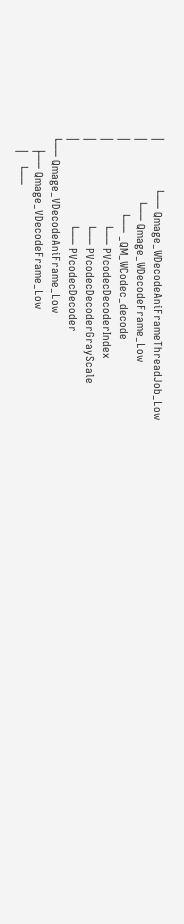│               └── Qmage_WDecodeAniFrameThreadJob_Low
│                   └── Qmage_WDecodeFrame_Low
│                       └── _QM_WCodec_decode
│                           └── PVcodecDecoderIndex
│                           └── PVcodecDecoderGrayScale
│                           └── PVcodecDecoder
└── Qmage_VDecodeAniFrame_Low
    ├── Qmage_VDecodeFrame_Low
    │   └──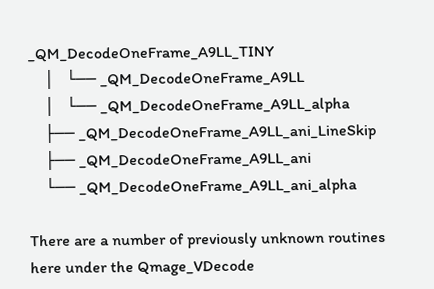_QM_DecodeOneFrame_A9LL_TINY
    │   └── _QM_DecodeOneFrame_A9LL
    │   └── _QM_DecodeOneFrame_A9LL_alpha
    ├── _QM_DecodeOneFrame_A9LL_ani_LineSkip
    ├── _QM_DecodeOneFrame_A9LL_ani
    └── _QM_DecodeOneFrame_A9LL_ani_alpha

There are a number of previously unknown routines here under the Qmage_VDecode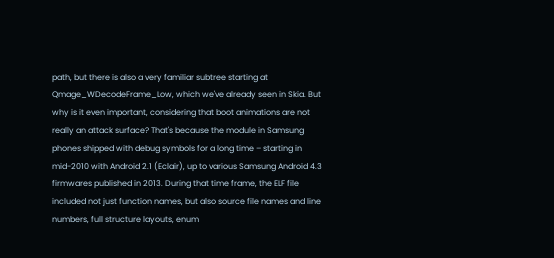path, but there is also a very familiar subtree starting at Qmage_WDecodeFrame_Low, which we've already seen in Skia. But why is it even important, considering that boot animations are not really an attack surface? That's because the module in Samsung phones shipped with debug symbols for a long time – starting in mid-2010 with Android 2.1 (Eclair), up to various Samsung Android 4.3 firmwares published in 2013. During that time frame, the ELF file included not just function names, but also source file names and line numbers, full structure layouts, enum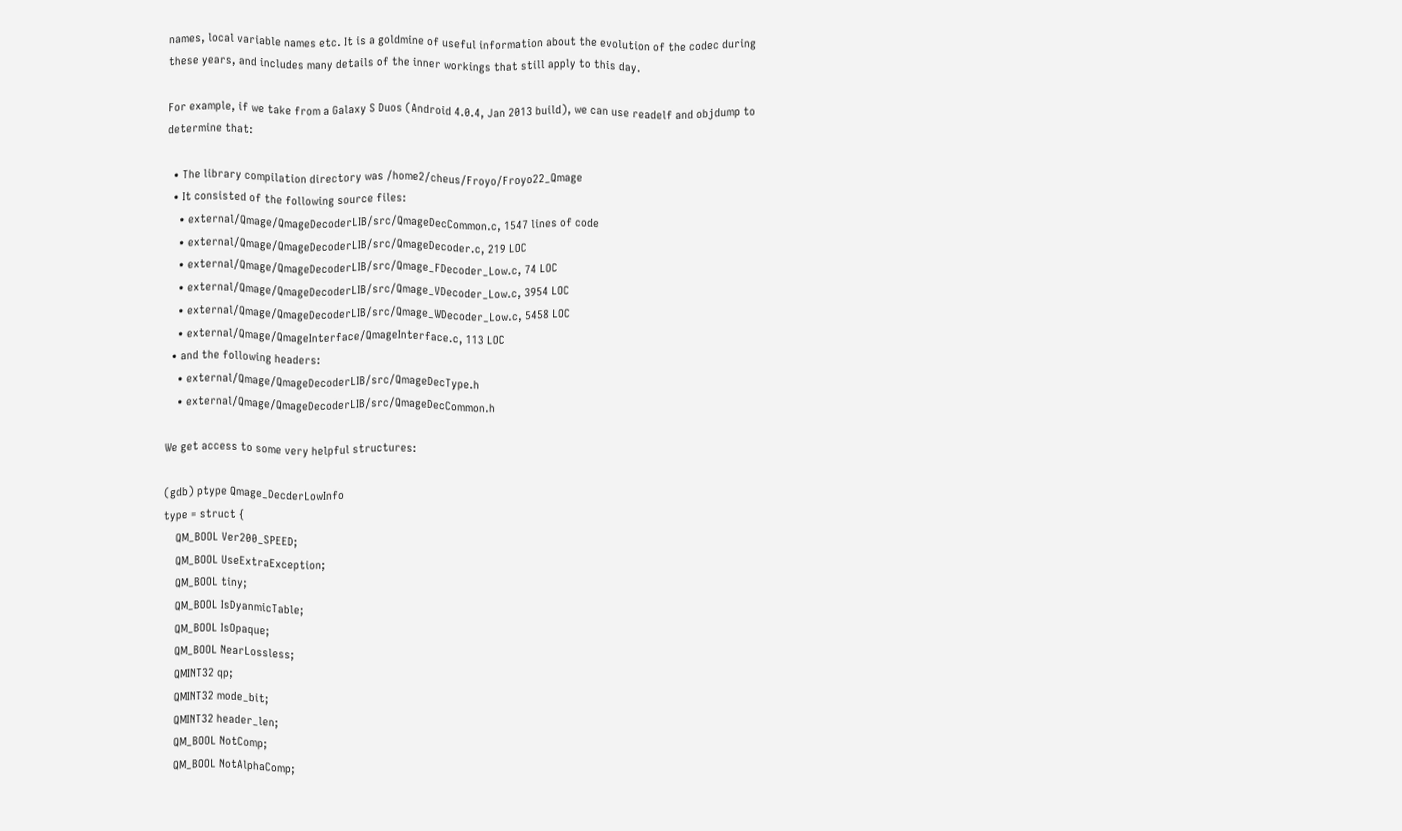names, local variable names etc. It is a goldmine of useful information about the evolution of the codec during these years, and includes many details of the inner workings that still apply to this day.

For example, if we take from a Galaxy S Duos (Android 4.0.4, Jan 2013 build), we can use readelf and objdump to determine that:

  • The library compilation directory was /home2/cheus/Froyo/Froyo22_Qmage
  • It consisted of the following source files:
    • external/Qmage/QmageDecoderLIB/src/QmageDecCommon.c, 1547 lines of code
    • external/Qmage/QmageDecoderLIB/src/QmageDecoder.c, 219 LOC
    • external/Qmage/QmageDecoderLIB/src/Qmage_FDecoder_Low.c, 74 LOC
    • external/Qmage/QmageDecoderLIB/src/Qmage_VDecoder_Low.c, 3954 LOC
    • external/Qmage/QmageDecoderLIB/src/Qmage_WDecoder_Low.c, 5458 LOC
    • external/Qmage/QmageInterface/QmageInterface.c, 113 LOC
  • and the following headers:
    • external/Qmage/QmageDecoderLIB/src/QmageDecType.h
    • external/Qmage/QmageDecoderLIB/src/QmageDecCommon.h

We get access to some very helpful structures:

(gdb) ptype Qmage_DecderLowInfo
type = struct {
    QM_BOOL Ver200_SPEED;
    QM_BOOL UseExtraException;
    QM_BOOL tiny;
    QM_BOOL IsDyanmicTable;
    QM_BOOL IsOpaque;
    QM_BOOL NearLossless;
    QMINT32 qp;
    QMINT32 mode_bit;
    QMINT32 header_len;
    QM_BOOL NotComp;
    QM_BOOL NotAlphaComp;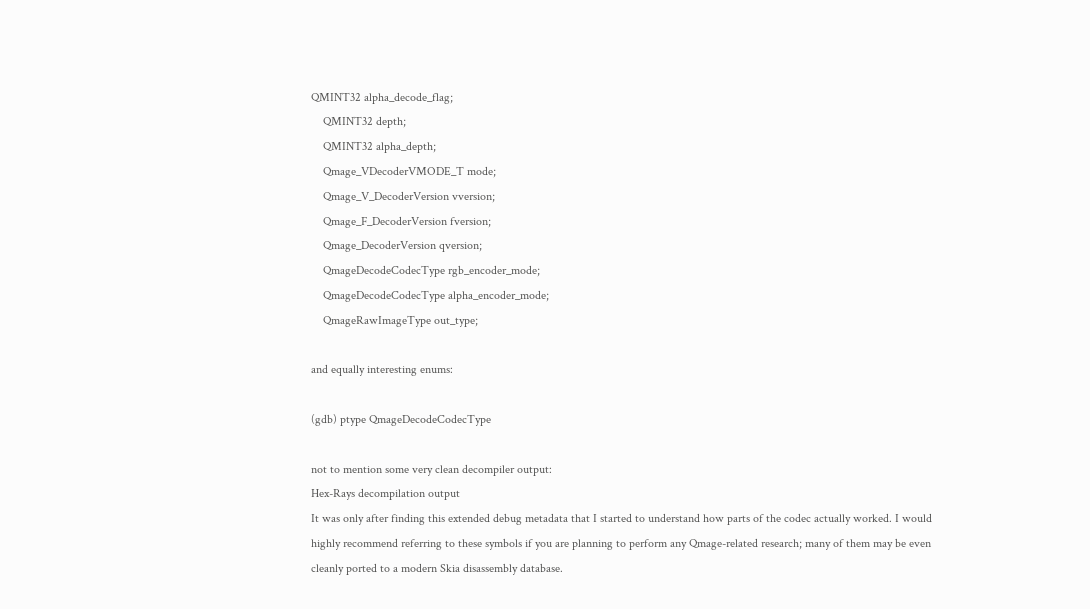QMINT32 alpha_decode_flag;
    QMINT32 depth;
    QMINT32 alpha_depth;
    Qmage_VDecoderVMODE_T mode;
    Qmage_V_DecoderVersion vversion;
    Qmage_F_DecoderVersion fversion;
    Qmage_DecoderVersion qversion;
    QmageDecodeCodecType rgb_encoder_mode;
    QmageDecodeCodecType alpha_encoder_mode;
    QmageRawImageType out_type;

and equally interesting enums:

(gdb) ptype QmageDecodeCodecType

not to mention some very clean decompiler output:
Hex-Rays decompilation output
It was only after finding this extended debug metadata that I started to understand how parts of the codec actually worked. I would highly recommend referring to these symbols if you are planning to perform any Qmage-related research; many of them may be even cleanly ported to a modern Skia disassembly database.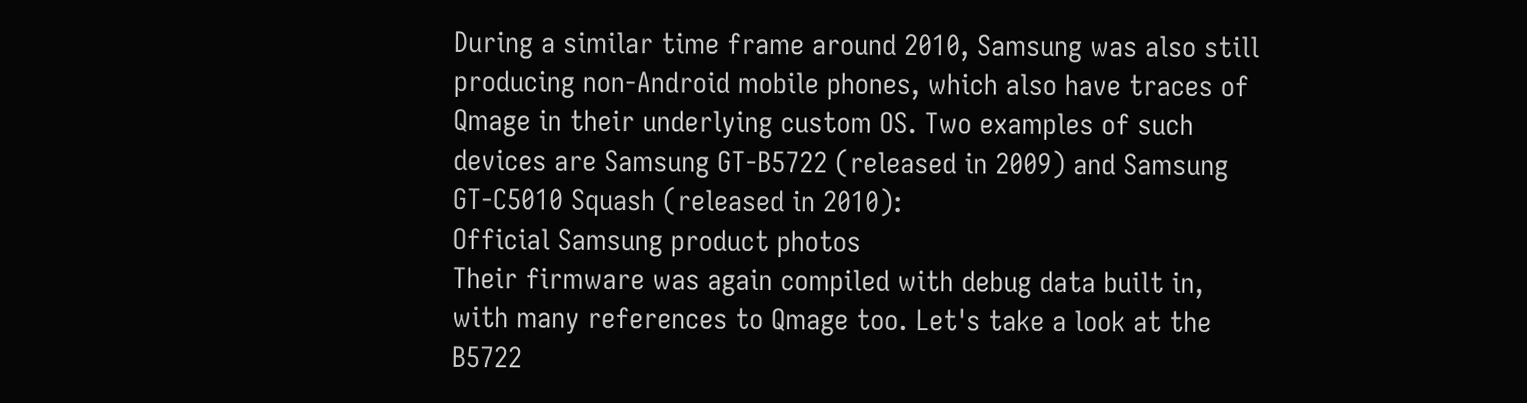During a similar time frame around 2010, Samsung was also still producing non-Android mobile phones, which also have traces of Qmage in their underlying custom OS. Two examples of such devices are Samsung GT-B5722 (released in 2009) and Samsung GT-C5010 Squash (released in 2010):
Official Samsung product photos
Their firmware was again compiled with debug data built in, with many references to Qmage too. Let's take a look at the B5722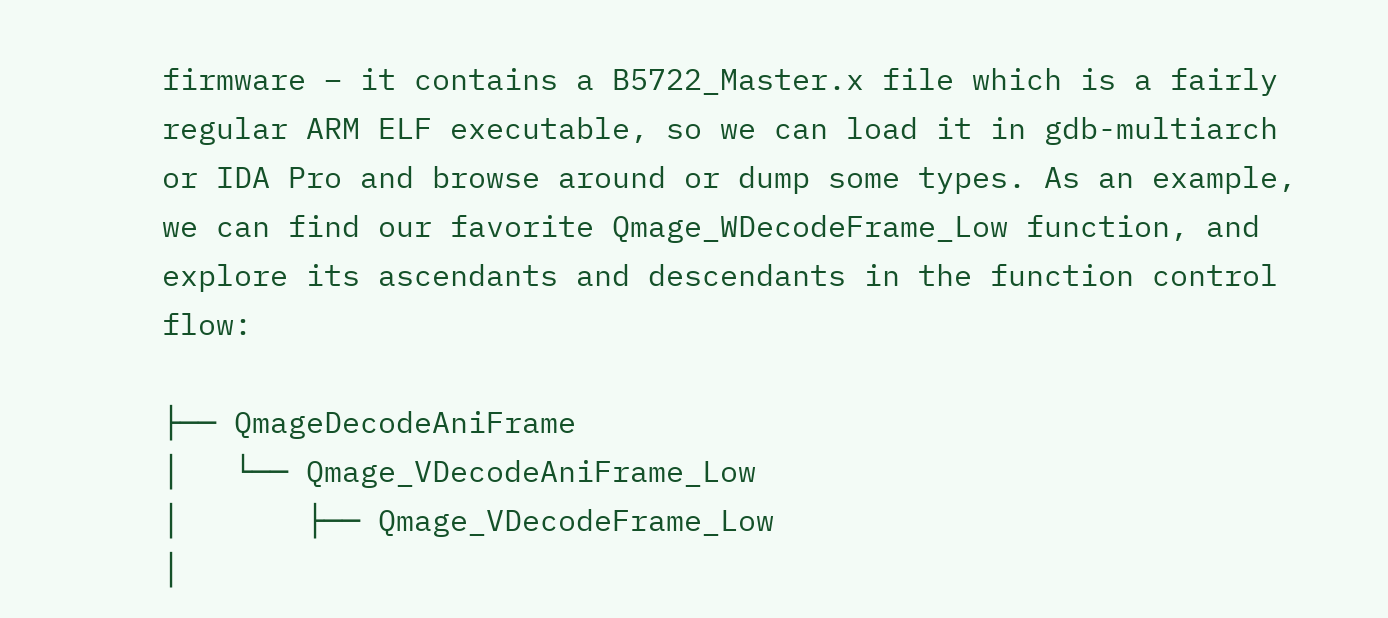firmware – it contains a B5722_Master.x file which is a fairly regular ARM ELF executable, so we can load it in gdb-multiarch or IDA Pro and browse around or dump some types. As an example, we can find our favorite Qmage_WDecodeFrame_Low function, and explore its ascendants and descendants in the function control flow:

├── QmageDecodeAniFrame
│   └── Qmage_VDecodeAniFrame_Low
│       ├── Qmage_VDecodeFrame_Low
│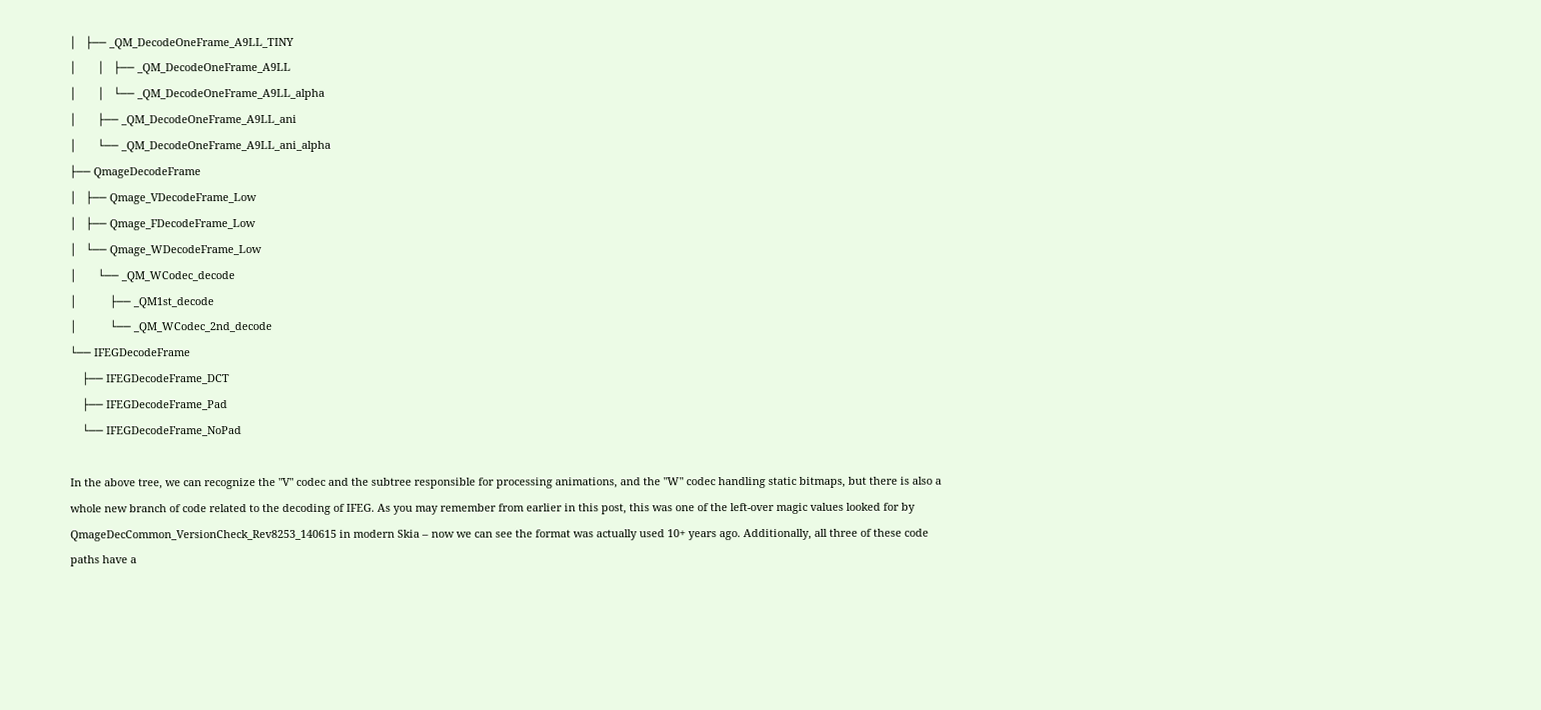│   ├── _QM_DecodeOneFrame_A9LL_TINY
│       │   ├── _QM_DecodeOneFrame_A9LL
│       │   └── _QM_DecodeOneFrame_A9LL_alpha
│       ├── _QM_DecodeOneFrame_A9LL_ani
│       └── _QM_DecodeOneFrame_A9LL_ani_alpha
├── QmageDecodeFrame
│   ├── Qmage_VDecodeFrame_Low
│   ├── Qmage_FDecodeFrame_Low
│   └── Qmage_WDecodeFrame_Low
│       └── _QM_WCodec_decode
│           ├── _QM1st_decode
│           └── _QM_WCodec_2nd_decode
└── IFEGDecodeFrame
    ├── IFEGDecodeFrame_DCT
    ├── IFEGDecodeFrame_Pad
    └── IFEGDecodeFrame_NoPad

In the above tree, we can recognize the "V" codec and the subtree responsible for processing animations, and the "W" codec handling static bitmaps, but there is also a whole new branch of code related to the decoding of IFEG. As you may remember from earlier in this post, this was one of the left-over magic values looked for by QmageDecCommon_VersionCheck_Rev8253_140615 in modern Skia – now we can see the format was actually used 10+ years ago. Additionally, all three of these code paths have a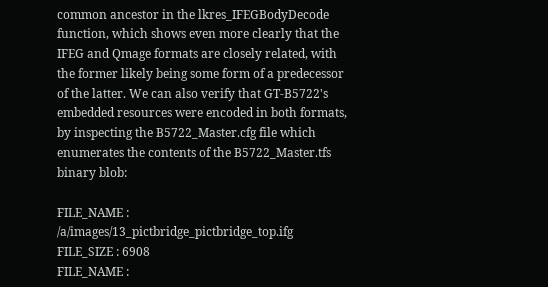common ancestor in the lkres_IFEGBodyDecode function, which shows even more clearly that the IFEG and Qmage formats are closely related, with the former likely being some form of a predecessor of the latter. We can also verify that GT-B5722's embedded resources were encoded in both formats, by inspecting the B5722_Master.cfg file which enumerates the contents of the B5722_Master.tfs binary blob:

FILE_NAME : /a/images/13_pictbridge_pictbridge_top.ifg
FILE_SIZE : 6908
FILE_NAME :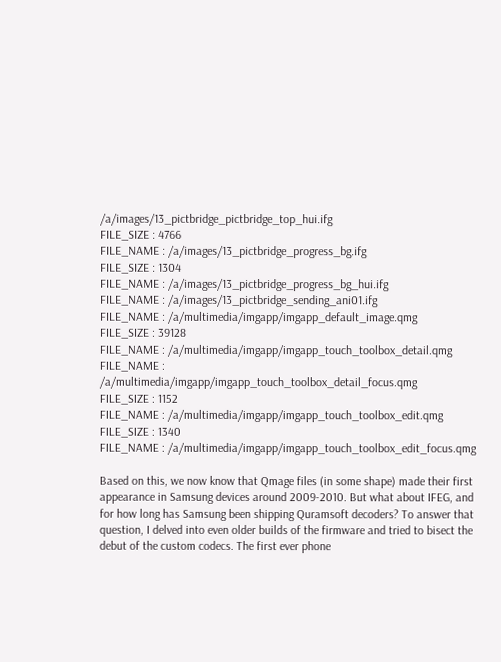/a/images/13_pictbridge_pictbridge_top_hui.ifg
FILE_SIZE : 4766
FILE_NAME : /a/images/13_pictbridge_progress_bg.ifg
FILE_SIZE : 1304
FILE_NAME : /a/images/13_pictbridge_progress_bg_hui.ifg
FILE_NAME : /a/images/13_pictbridge_sending_ani01.ifg
FILE_NAME : /a/multimedia/imgapp/imgapp_default_image.qmg
FILE_SIZE : 39128
FILE_NAME : /a/multimedia/imgapp/imgapp_touch_toolbox_detail.qmg
FILE_NAME : /a/multimedia/imgapp/imgapp_touch_toolbox_detail_focus.qmg
FILE_SIZE : 1152
FILE_NAME : /a/multimedia/imgapp/imgapp_touch_toolbox_edit.qmg
FILE_SIZE : 1340
FILE_NAME : /a/multimedia/imgapp/imgapp_touch_toolbox_edit_focus.qmg

Based on this, we now know that Qmage files (in some shape) made their first appearance in Samsung devices around 2009-2010. But what about IFEG, and for how long has Samsung been shipping Quramsoft decoders? To answer that question, I delved into even older builds of the firmware and tried to bisect the debut of the custom codecs. The first ever phone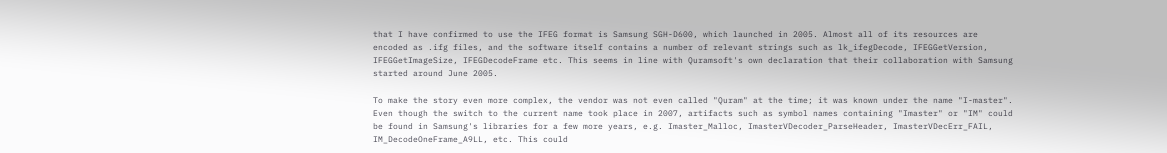that I have confirmed to use the IFEG format is Samsung SGH-D600, which launched in 2005. Almost all of its resources are encoded as .ifg files, and the software itself contains a number of relevant strings such as lk_ifegDecode, IFEGGetVersion, IFEGGetImageSize, IFEGDecodeFrame etc. This seems in line with Quramsoft's own declaration that their collaboration with Samsung started around June 2005.

To make the story even more complex, the vendor was not even called "Quram" at the time; it was known under the name "I-master". Even though the switch to the current name took place in 2007, artifacts such as symbol names containing "Imaster" or "IM" could be found in Samsung's libraries for a few more years, e.g. Imaster_Malloc, ImasterVDecoder_ParseHeader, ImasterVDecErr_FAIL, IM_DecodeOneFrame_A9LL, etc. This could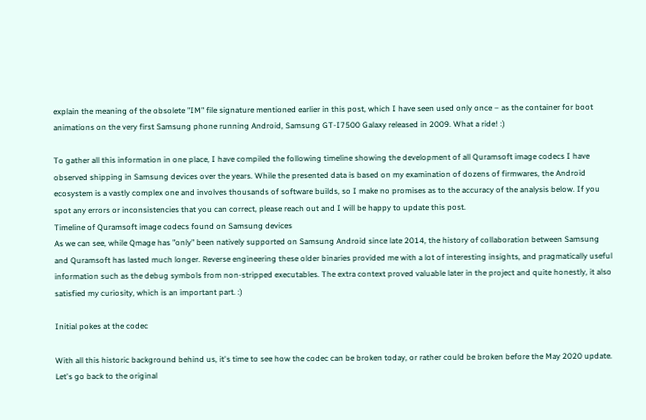explain the meaning of the obsolete "IM" file signature mentioned earlier in this post, which I have seen used only once – as the container for boot animations on the very first Samsung phone running Android, Samsung GT-I7500 Galaxy released in 2009. What a ride! :)

To gather all this information in one place, I have compiled the following timeline showing the development of all Quramsoft image codecs I have observed shipping in Samsung devices over the years. While the presented data is based on my examination of dozens of firmwares, the Android ecosystem is a vastly complex one and involves thousands of software builds, so I make no promises as to the accuracy of the analysis below. If you spot any errors or inconsistencies that you can correct, please reach out and I will be happy to update this post.
Timeline of Quramsoft image codecs found on Samsung devices
As we can see, while Qmage has "only" been natively supported on Samsung Android since late 2014, the history of collaboration between Samsung and Quramsoft has lasted much longer. Reverse engineering these older binaries provided me with a lot of interesting insights, and pragmatically useful information such as the debug symbols from non-stripped executables. The extra context proved valuable later in the project and quite honestly, it also satisfied my curiosity, which is an important part. :)

Initial pokes at the codec

With all this historic background behind us, it's time to see how the codec can be broken today, or rather could be broken before the May 2020 update. Let's go back to the original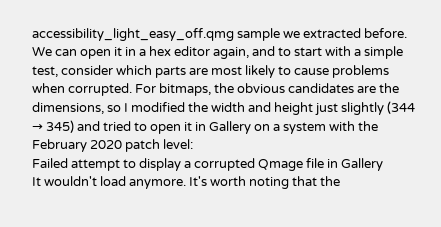accessibility_light_easy_off.qmg sample we extracted before. We can open it in a hex editor again, and to start with a simple test, consider which parts are most likely to cause problems when corrupted. For bitmaps, the obvious candidates are the dimensions, so I modified the width and height just slightly (344 → 345) and tried to open it in Gallery on a system with the February 2020 patch level:
Failed attempt to display a corrupted Qmage file in Gallery
It wouldn't load anymore. It's worth noting that the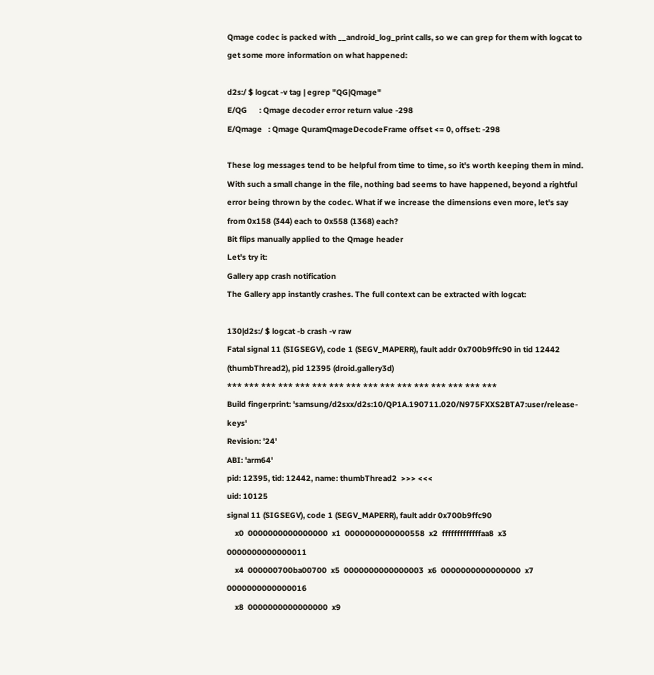Qmage codec is packed with __android_log_print calls, so we can grep for them with logcat to get some more information on what happened:

d2s:/ $ logcat -v tag | egrep "QG|Qmage"
E/QG      : Qmage decoder error return value -298
E/Qmage   : Qmage QuramQmageDecodeFrame offset <= 0, offset: -298

These log messages tend to be helpful from time to time, so it's worth keeping them in mind. With such a small change in the file, nothing bad seems to have happened, beyond a rightful error being thrown by the codec. What if we increase the dimensions even more, let's say from 0x158 (344) each to 0x558 (1368) each?
Bit flips manually applied to the Qmage header
Let's try it:
Gallery app crash notification
The Gallery app instantly crashes. The full context can be extracted with logcat:

130|d2s:/ $ logcat -b crash -v raw
Fatal signal 11 (SIGSEGV), code 1 (SEGV_MAPERR), fault addr 0x700b9ffc90 in tid 12442 (thumbThread2), pid 12395 (droid.gallery3d)
*** *** *** *** *** *** *** *** *** *** *** *** *** *** *** ***
Build fingerprint: 'samsung/d2sxx/d2s:10/QP1A.190711.020/N975FXXS2BTA7:user/release-keys'
Revision: '24'
ABI: 'arm64'
pid: 12395, tid: 12442, name: thumbThread2  >>> <<<
uid: 10125
signal 11 (SIGSEGV), code 1 (SEGV_MAPERR), fault addr 0x700b9ffc90
    x0  0000000000000000  x1  0000000000000558  x2  fffffffffffffaa8  x3  0000000000000011
    x4  000000700ba00700  x5  0000000000000003  x6  0000000000000000  x7  0000000000000016
    x8  0000000000000000  x9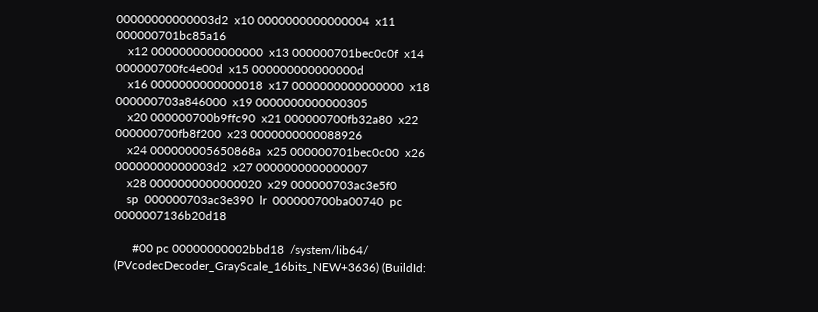00000000000003d2  x10 0000000000000004  x11 000000701bc85a16
    x12 0000000000000000  x13 000000701bec0c0f  x14 000000700fc4e00d  x15 000000000000000d
    x16 0000000000000018  x17 0000000000000000  x18 000000703a846000  x19 0000000000000305
    x20 000000700b9ffc90  x21 000000700fb32a80  x22 000000700fb8f200  x23 0000000000088926
    x24 000000005650868a  x25 000000701bec0c00  x26 00000000000003d2  x27 0000000000000007
    x28 0000000000000020  x29 000000703ac3e5f0
    sp  000000703ac3e390  lr  000000700ba00740  pc  0000007136b20d18

      #00 pc 00000000002bbd18  /system/lib64/ (PVcodecDecoder_GrayScale_16bits_NEW+3636) (BuildId: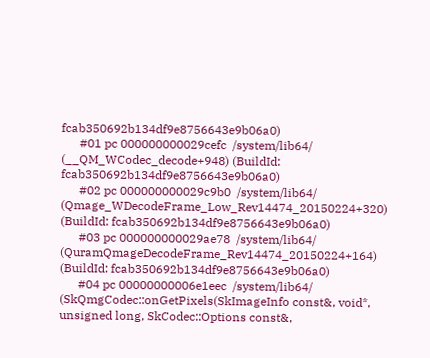fcab350692b134df9e8756643e9b06a0)
      #01 pc 000000000029cefc  /system/lib64/ (__QM_WCodec_decode+948) (BuildId: fcab350692b134df9e8756643e9b06a0)
      #02 pc 000000000029c9b0  /system/lib64/ (Qmage_WDecodeFrame_Low_Rev14474_20150224+320) (BuildId: fcab350692b134df9e8756643e9b06a0)
      #03 pc 000000000029ae78  /system/lib64/ (QuramQmageDecodeFrame_Rev14474_20150224+164) (BuildId: fcab350692b134df9e8756643e9b06a0)
      #04 pc 00000000006e1eec  /system/lib64/ (SkQmgCodec::onGetPixels(SkImageInfo const&, void*, unsigned long, SkCodec::Options const&,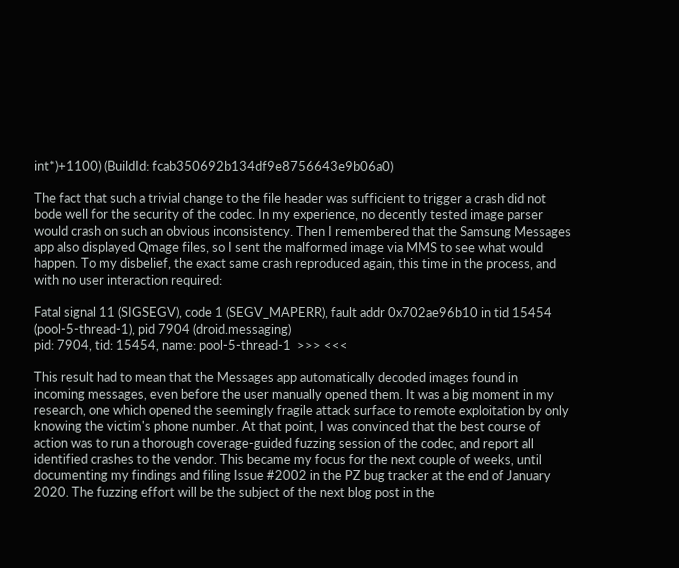int*)+1100) (BuildId: fcab350692b134df9e8756643e9b06a0)

The fact that such a trivial change to the file header was sufficient to trigger a crash did not bode well for the security of the codec. In my experience, no decently tested image parser would crash on such an obvious inconsistency. Then I remembered that the Samsung Messages app also displayed Qmage files, so I sent the malformed image via MMS to see what would happen. To my disbelief, the exact same crash reproduced again, this time in the process, and with no user interaction required:

Fatal signal 11 (SIGSEGV), code 1 (SEGV_MAPERR), fault addr 0x702ae96b10 in tid 15454 (pool-5-thread-1), pid 7904 (droid.messaging)
pid: 7904, tid: 15454, name: pool-5-thread-1  >>> <<<

This result had to mean that the Messages app automatically decoded images found in incoming messages, even before the user manually opened them. It was a big moment in my research, one which opened the seemingly fragile attack surface to remote exploitation by only knowing the victim's phone number. At that point, I was convinced that the best course of action was to run a thorough coverage-guided fuzzing session of the codec, and report all identified crashes to the vendor. This became my focus for the next couple of weeks, until documenting my findings and filing Issue #2002 in the PZ bug tracker at the end of January 2020. The fuzzing effort will be the subject of the next blog post in the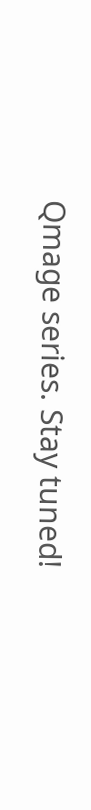Qmage series. Stay tuned!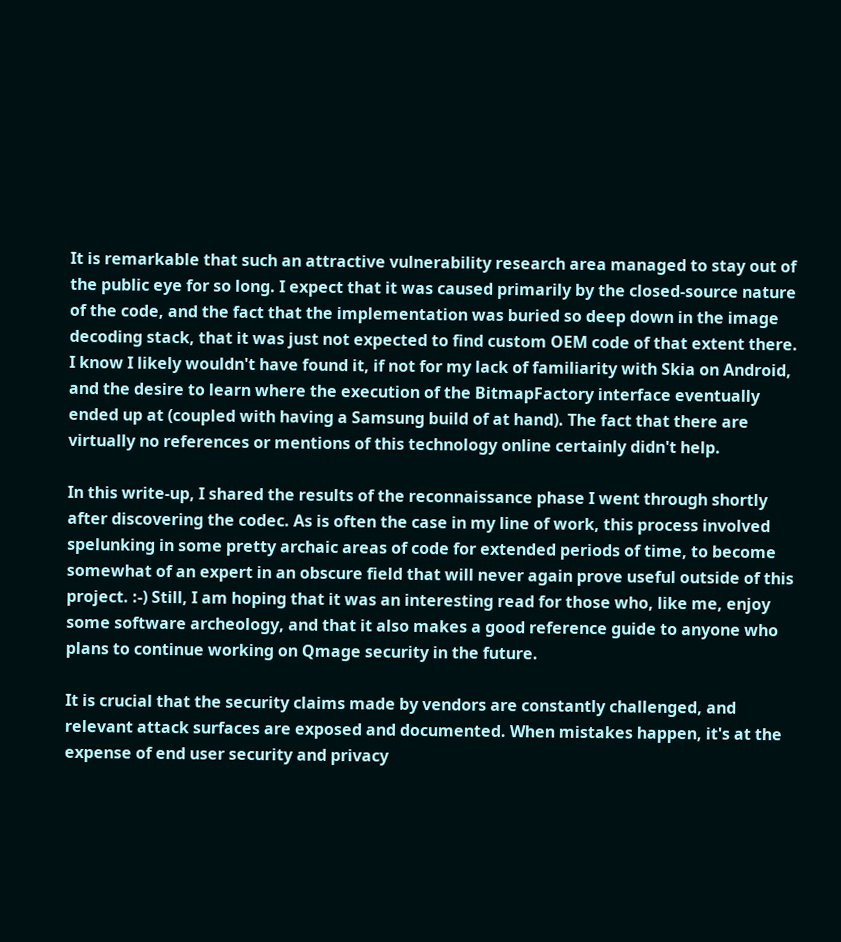It is remarkable that such an attractive vulnerability research area managed to stay out of the public eye for so long. I expect that it was caused primarily by the closed-source nature of the code, and the fact that the implementation was buried so deep down in the image decoding stack, that it was just not expected to find custom OEM code of that extent there. I know I likely wouldn't have found it, if not for my lack of familiarity with Skia on Android, and the desire to learn where the execution of the BitmapFactory interface eventually ended up at (coupled with having a Samsung build of at hand). The fact that there are virtually no references or mentions of this technology online certainly didn't help.

In this write-up, I shared the results of the reconnaissance phase I went through shortly after discovering the codec. As is often the case in my line of work, this process involved spelunking in some pretty archaic areas of code for extended periods of time, to become somewhat of an expert in an obscure field that will never again prove useful outside of this project. :-) Still, I am hoping that it was an interesting read for those who, like me, enjoy some software archeology, and that it also makes a good reference guide to anyone who plans to continue working on Qmage security in the future.

It is crucial that the security claims made by vendors are constantly challenged, and relevant attack surfaces are exposed and documented. When mistakes happen, it's at the expense of end user security and privacy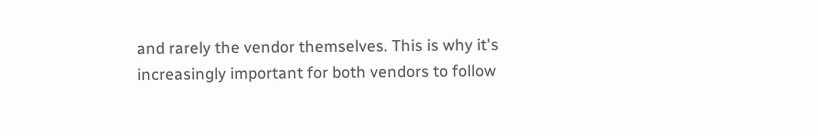and rarely the vendor themselves. This is why it's increasingly important for both vendors to follow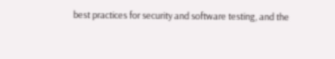best practices for security and software testing, and the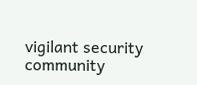vigilant security community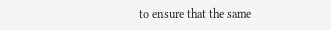to ensure that the same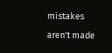mistakes aren't made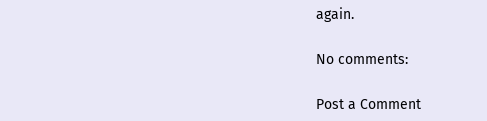again.

No comments:

Post a Comment